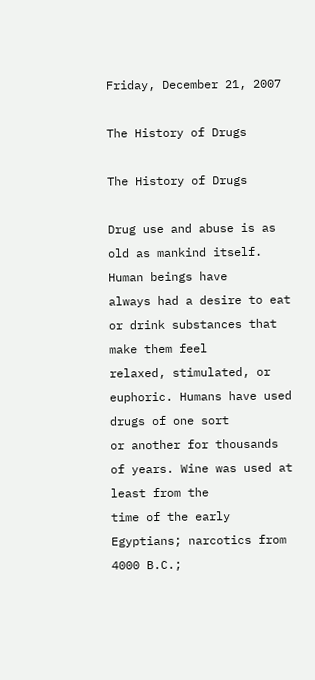Friday, December 21, 2007

The History of Drugs

The History of Drugs

Drug use and abuse is as old as mankind itself. Human beings have
always had a desire to eat or drink substances that make them feel
relaxed, stimulated, or euphoric. Humans have used drugs of one sort
or another for thousands of years. Wine was used at least from the
time of the early Egyptians; narcotics from 4000 B.C.;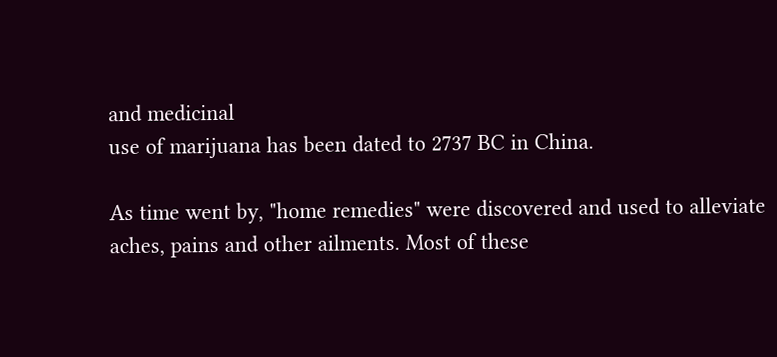and medicinal
use of marijuana has been dated to 2737 BC in China.

As time went by, "home remedies" were discovered and used to alleviate
aches, pains and other ailments. Most of these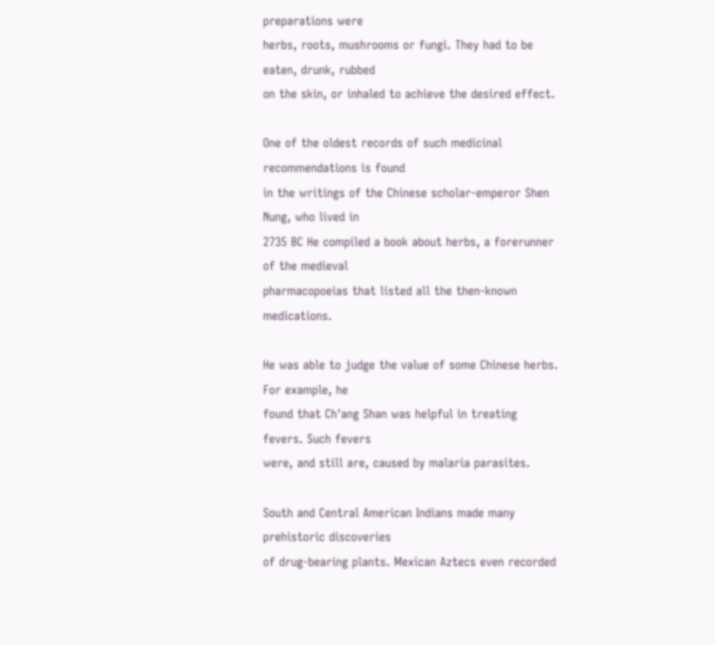preparations were
herbs, roots, mushrooms or fungi. They had to be eaten, drunk, rubbed
on the skin, or inhaled to achieve the desired effect.

One of the oldest records of such medicinal recommendations is found
in the writings of the Chinese scholar-emperor Shen Nung, who lived in
2735 BC He compiled a book about herbs, a forerunner of the medieval
pharmacopoeias that listed all the then-known medications.

He was able to judge the value of some Chinese herbs. For example, he
found that Ch'ang Shan was helpful in treating fevers. Such fevers
were, and still are, caused by malaria parasites.

South and Central American Indians made many prehistoric discoveries
of drug-bearing plants. Mexican Aztecs even recorded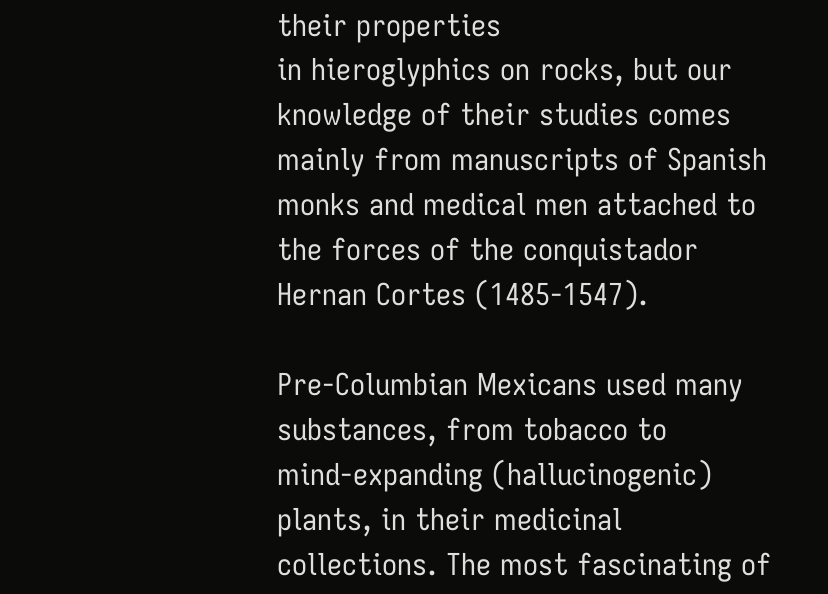their properties
in hieroglyphics on rocks, but our knowledge of their studies comes
mainly from manuscripts of Spanish monks and medical men attached to
the forces of the conquistador Hernan Cortes (1485-1547).

Pre-Columbian Mexicans used many substances, from tobacco to
mind-expanding (hallucinogenic) plants, in their medicinal
collections. The most fascinating of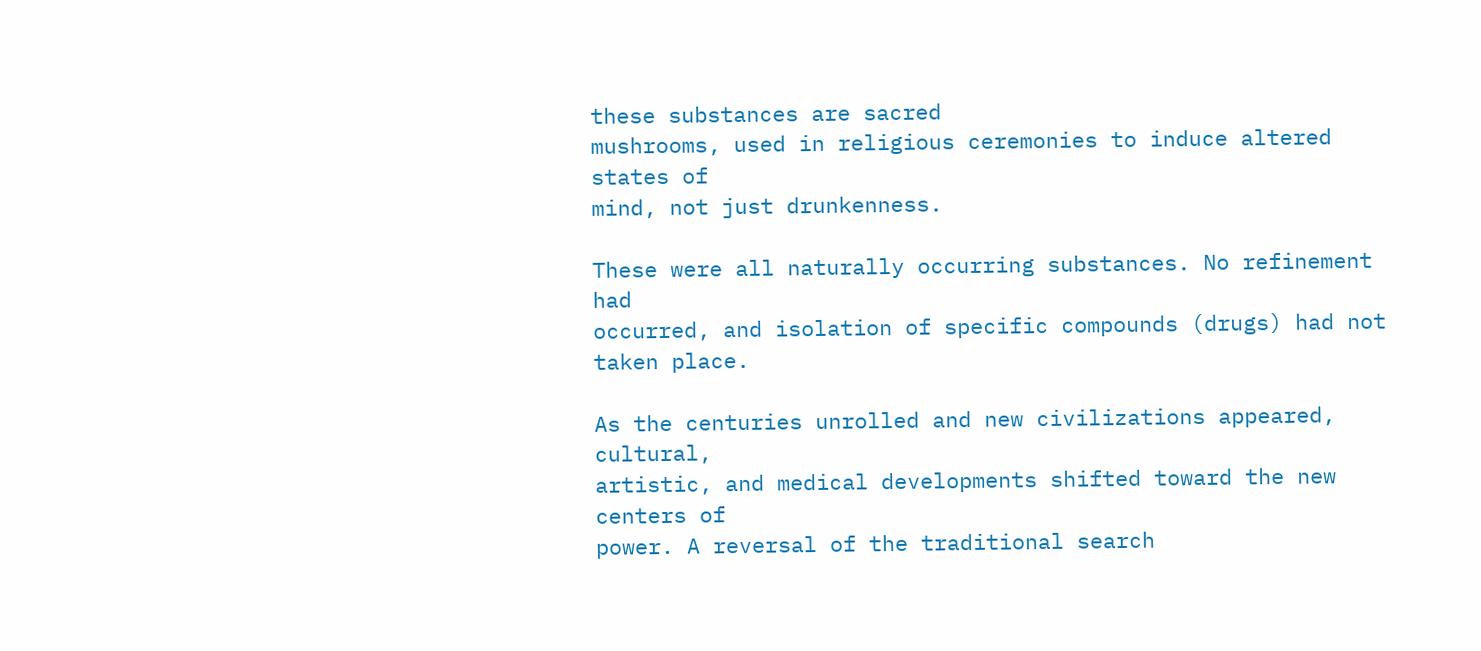these substances are sacred
mushrooms, used in religious ceremonies to induce altered states of
mind, not just drunkenness.

These were all naturally occurring substances. No refinement had
occurred, and isolation of specific compounds (drugs) had not taken place.

As the centuries unrolled and new civilizations appeared, cultural,
artistic, and medical developments shifted toward the new centers of
power. A reversal of the traditional search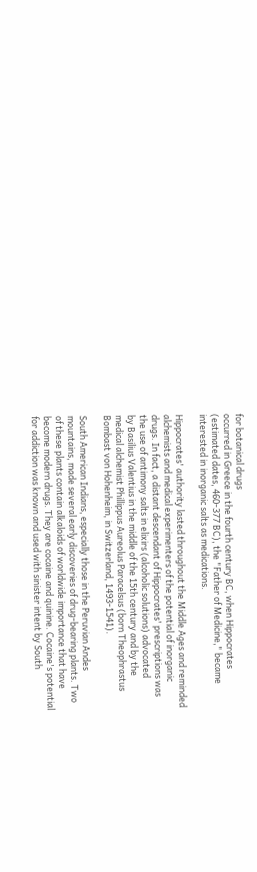for botanical drugs
occurred in Greece in the fourth century BC, when Hippocrates
(estimated dates, 460-377 BC), the "Father of Medicine," became
interested in inorganic salts as medications.

Hippocrates' authority lasted throughout the Middle Ages and reminded
alchemists and medical experimenters of the potential of inorganic
drugs. In fact, a distant descendant of Hippocrates' prescriptions was
the use of antimony salts in elixirs (alcoholic solutions) advocated
by Basilius Valentius in the middle of the 15th century and by the
medical alchemist Phillippus Aureolus Paracelsus (born Theophrastus
Bombast von Hohenheim, in Switzerland, 1493-1541).

South American Indians, especially those in the Peruvian Andes
mountains, made several early discoveries of drug-bearing plants. Two
of these plants contain alkaloids of worldwide importance that have
become modern drugs. They are cocaine and quinine. Cocaine's potential
for addiction was known and used with sinister intent by South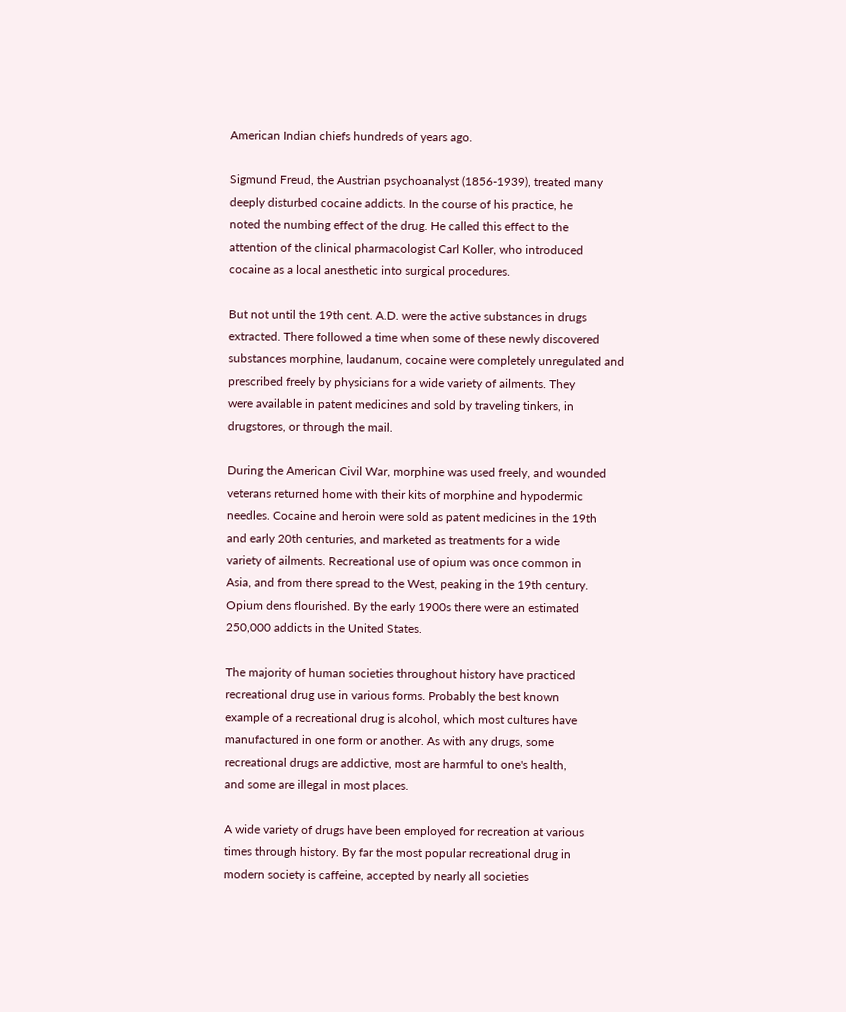American Indian chiefs hundreds of years ago.

Sigmund Freud, the Austrian psychoanalyst (1856-1939), treated many
deeply disturbed cocaine addicts. In the course of his practice, he
noted the numbing effect of the drug. He called this effect to the
attention of the clinical pharmacologist Carl Koller, who introduced
cocaine as a local anesthetic into surgical procedures.

But not until the 19th cent. A.D. were the active substances in drugs
extracted. There followed a time when some of these newly discovered
substances morphine, laudanum, cocaine were completely unregulated and
prescribed freely by physicians for a wide variety of ailments. They
were available in patent medicines and sold by traveling tinkers, in
drugstores, or through the mail.

During the American Civil War, morphine was used freely, and wounded
veterans returned home with their kits of morphine and hypodermic
needles. Cocaine and heroin were sold as patent medicines in the 19th
and early 20th centuries, and marketed as treatments for a wide
variety of ailments. Recreational use of opium was once common in
Asia, and from there spread to the West, peaking in the 19th century.
Opium dens flourished. By the early 1900s there were an estimated
250,000 addicts in the United States.

The majority of human societies throughout history have practiced
recreational drug use in various forms. Probably the best known
example of a recreational drug is alcohol, which most cultures have
manufactured in one form or another. As with any drugs, some
recreational drugs are addictive, most are harmful to one's health,
and some are illegal in most places.

A wide variety of drugs have been employed for recreation at various
times through history. By far the most popular recreational drug in
modern society is caffeine, accepted by nearly all societies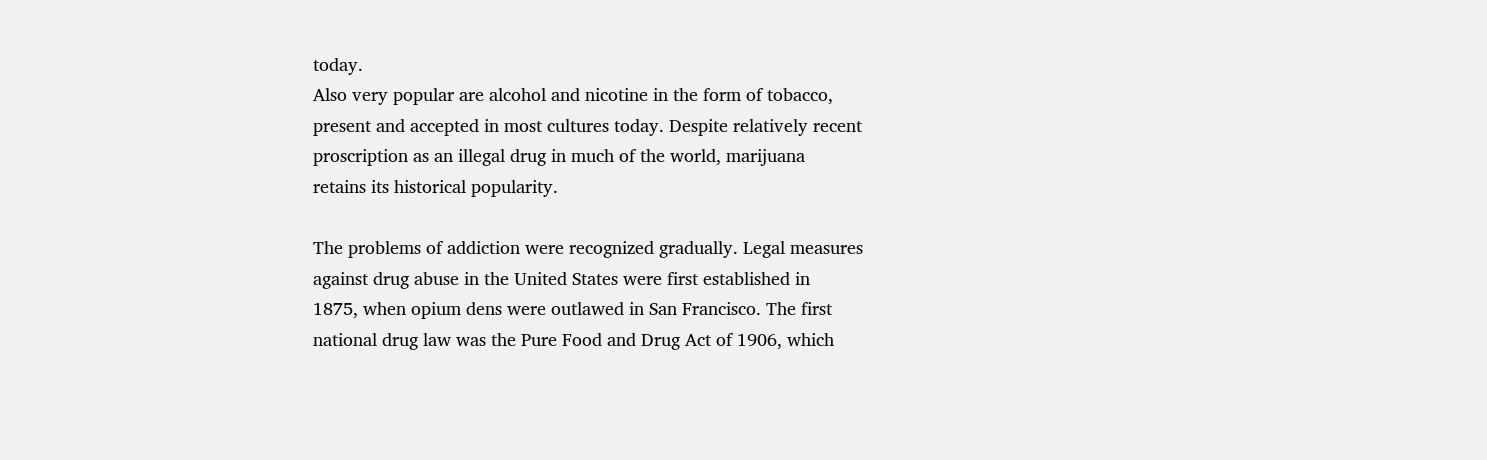today.
Also very popular are alcohol and nicotine in the form of tobacco,
present and accepted in most cultures today. Despite relatively recent
proscription as an illegal drug in much of the world, marijuana
retains its historical popularity.

The problems of addiction were recognized gradually. Legal measures
against drug abuse in the United States were first established in
1875, when opium dens were outlawed in San Francisco. The first
national drug law was the Pure Food and Drug Act of 1906, which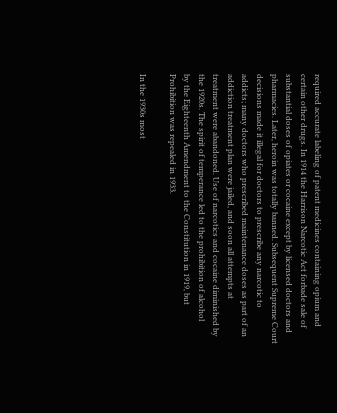required accurate labeling of patent medicines containing opium and
certain other drugs. In 1914 the Harrison Narcotic Act forbade sale of
substantial doses of opiates or cocaine except by licensed doctors and
pharmacies. Later, heroin was totally banned. Subsequent Supreme Court
decisions made it illegal for doctors to prescribe any narcotic to
addicts; many doctors who prescribed maintenance doses as part of an
addiction treatment plan were jailed, and soon all attempts at
treatment were abandoned. Use of narcotics and cocaine diminished by
the 1920s. The spirit of temperance led to the prohibition of alcohol
by the Eighteenth Amendment to the Constitution in 1919, but
Prohibition was repealed in 1933.

In the 1930s most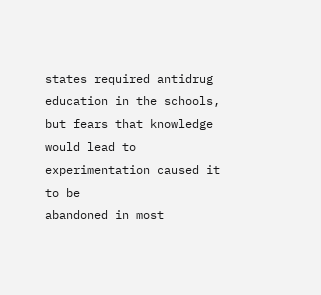states required antidrug education in the schools,
but fears that knowledge would lead to experimentation caused it to be
abandoned in most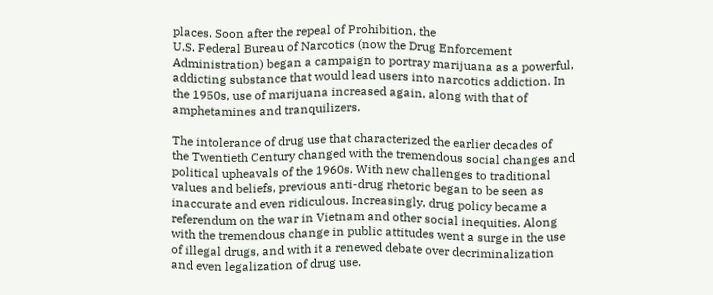places. Soon after the repeal of Prohibition, the
U.S. Federal Bureau of Narcotics (now the Drug Enforcement
Administration) began a campaign to portray marijuana as a powerful,
addicting substance that would lead users into narcotics addiction. In
the 1950s, use of marijuana increased again, along with that of
amphetamines and tranquilizers.

The intolerance of drug use that characterized the earlier decades of
the Twentieth Century changed with the tremendous social changes and
political upheavals of the 1960s. With new challenges to traditional
values and beliefs, previous anti-drug rhetoric began to be seen as
inaccurate and even ridiculous. Increasingly, drug policy became a
referendum on the war in Vietnam and other social inequities. Along
with the tremendous change in public attitudes went a surge in the use
of illegal drugs, and with it a renewed debate over decriminalization
and even legalization of drug use.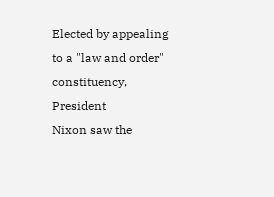Elected by appealing to a "law and order" constituency, President
Nixon saw the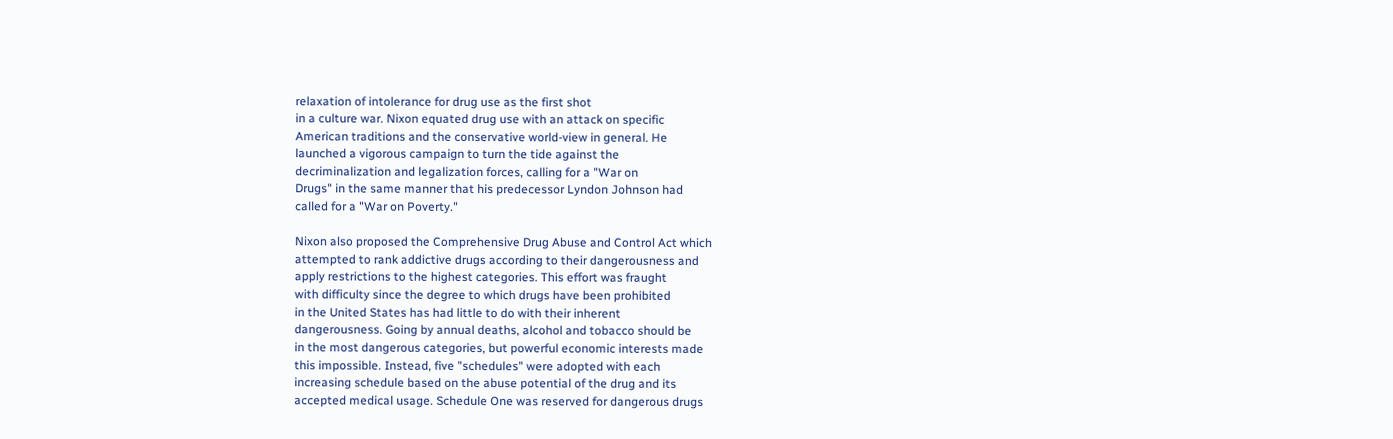relaxation of intolerance for drug use as the first shot
in a culture war. Nixon equated drug use with an attack on specific
American traditions and the conservative world-view in general. He
launched a vigorous campaign to turn the tide against the
decriminalization and legalization forces, calling for a "War on
Drugs" in the same manner that his predecessor Lyndon Johnson had
called for a "War on Poverty."

Nixon also proposed the Comprehensive Drug Abuse and Control Act which
attempted to rank addictive drugs according to their dangerousness and
apply restrictions to the highest categories. This effort was fraught
with difficulty since the degree to which drugs have been prohibited
in the United States has had little to do with their inherent
dangerousness. Going by annual deaths, alcohol and tobacco should be
in the most dangerous categories, but powerful economic interests made
this impossible. Instead, five "schedules" were adopted with each
increasing schedule based on the abuse potential of the drug and its
accepted medical usage. Schedule One was reserved for dangerous drugs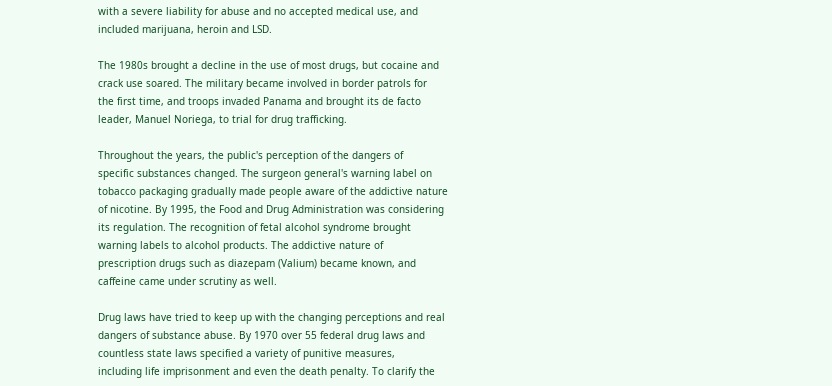with a severe liability for abuse and no accepted medical use, and
included marijuana, heroin and LSD.

The 1980s brought a decline in the use of most drugs, but cocaine and
crack use soared. The military became involved in border patrols for
the first time, and troops invaded Panama and brought its de facto
leader, Manuel Noriega, to trial for drug trafficking.

Throughout the years, the public's perception of the dangers of
specific substances changed. The surgeon general's warning label on
tobacco packaging gradually made people aware of the addictive nature
of nicotine. By 1995, the Food and Drug Administration was considering
its regulation. The recognition of fetal alcohol syndrome brought
warning labels to alcohol products. The addictive nature of
prescription drugs such as diazepam (Valium) became known, and
caffeine came under scrutiny as well.

Drug laws have tried to keep up with the changing perceptions and real
dangers of substance abuse. By 1970 over 55 federal drug laws and
countless state laws specified a variety of punitive measures,
including life imprisonment and even the death penalty. To clarify the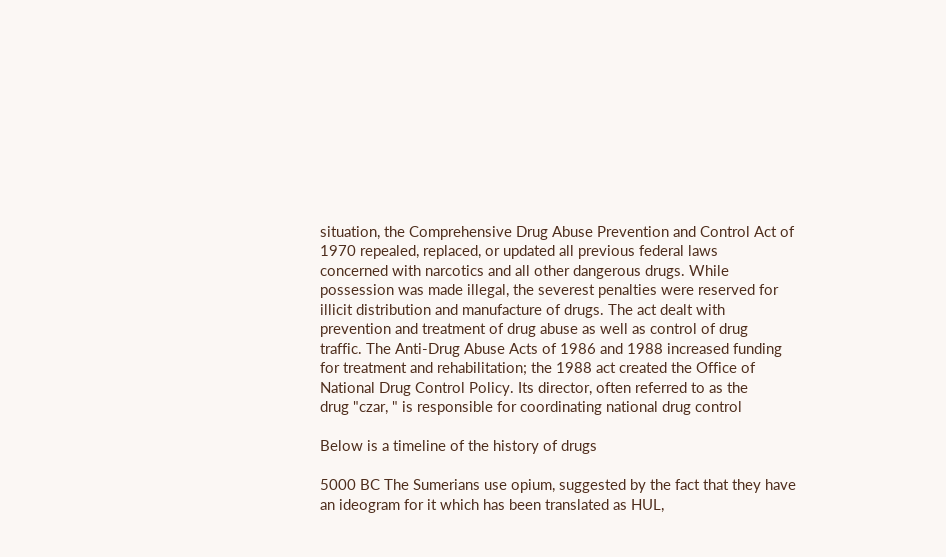situation, the Comprehensive Drug Abuse Prevention and Control Act of
1970 repealed, replaced, or updated all previous federal laws
concerned with narcotics and all other dangerous drugs. While
possession was made illegal, the severest penalties were reserved for
illicit distribution and manufacture of drugs. The act dealt with
prevention and treatment of drug abuse as well as control of drug
traffic. The Anti-Drug Abuse Acts of 1986 and 1988 increased funding
for treatment and rehabilitation; the 1988 act created the Office of
National Drug Control Policy. Its director, often referred to as the
drug "czar, " is responsible for coordinating national drug control

Below is a timeline of the history of drugs

5000 BC The Sumerians use opium, suggested by the fact that they have
an ideogram for it which has been translated as HUL,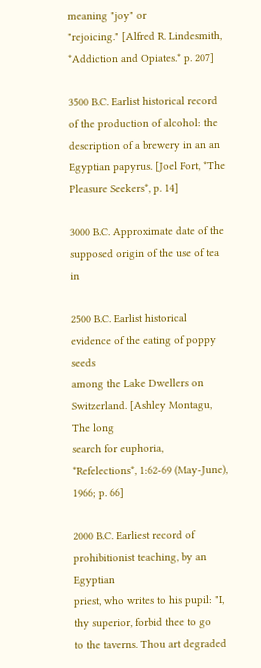meaning "joy" or
"rejoicing." [Alfred R. Lindesmith, *Addiction and Opiates.* p. 207]

3500 B.C. Earlist historical record of the production of alcohol: the
description of a brewery in an an Egyptian papyrus. [Joel Fort, *The
Pleasure Seekers*, p. 14]

3000 B.C. Approximate date of the supposed origin of the use of tea in

2500 B.C. Earlist historical evidence of the eating of poppy seeds
among the Lake Dwellers on Switzerland. [Ashley Montagu, The long
search for euphoria, *Refelections*, 1:62-69 (May-June), 1966; p. 66]

2000 B.C. Earliest record of prohibitionist teaching, by an Egyptian
priest, who writes to his pupil: "I, thy superior, forbid thee to go
to the taverns. Thou art degraded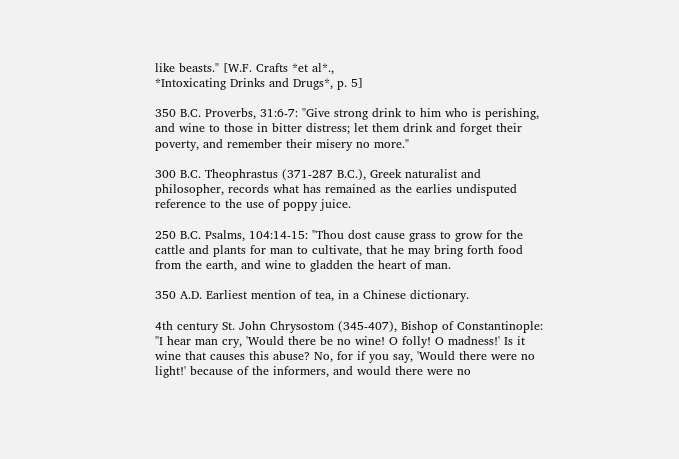like beasts." [W.F. Crafts *et al*.,
*Intoxicating Drinks and Drugs*, p. 5]

350 B.C. Proverbs, 31:6-7: "Give strong drink to him who is perishing,
and wine to those in bitter distress; let them drink and forget their
poverty, and remember their misery no more."

300 B.C. Theophrastus (371-287 B.C.), Greek naturalist and
philosopher, records what has remained as the earlies undisputed
reference to the use of poppy juice.

250 B.C. Psalms, 104:14-15: "Thou dost cause grass to grow for the
cattle and plants for man to cultivate, that he may bring forth food
from the earth, and wine to gladden the heart of man.

350 A.D. Earliest mention of tea, in a Chinese dictionary.

4th century St. John Chrysostom (345-407), Bishop of Constantinople:
"I hear man cry, 'Would there be no wine! O folly! O madness!' Is it
wine that causes this abuse? No, for if you say, 'Would there were no
light!' because of the informers, and would there were no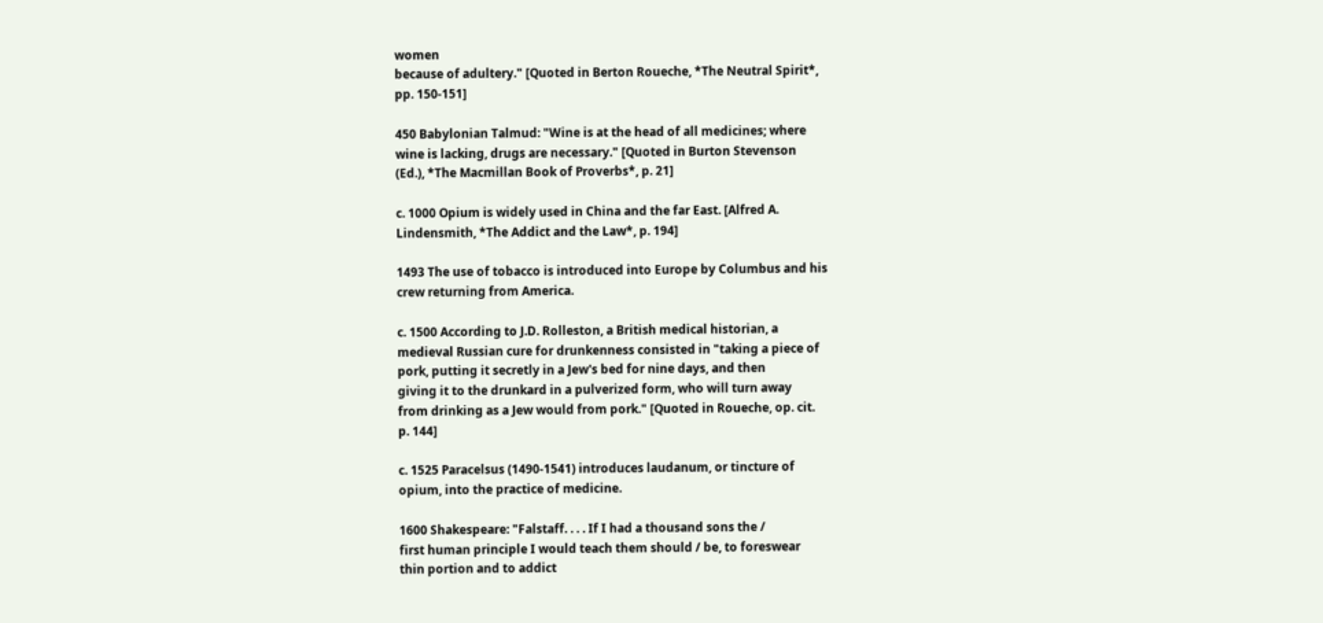women
because of adultery." [Quoted in Berton Roueche, *The Neutral Spirit*,
pp. 150-151]

450 Babylonian Talmud: "Wine is at the head of all medicines; where
wine is lacking, drugs are necessary." [Quoted in Burton Stevenson
(Ed.), *The Macmillan Book of Proverbs*, p. 21]

c. 1000 Opium is widely used in China and the far East. [Alfred A.
Lindensmith, *The Addict and the Law*, p. 194]

1493 The use of tobacco is introduced into Europe by Columbus and his
crew returning from America.

c. 1500 According to J.D. Rolleston, a British medical historian, a
medieval Russian cure for drunkenness consisted in "taking a piece of
pork, putting it secretly in a Jew's bed for nine days, and then
giving it to the drunkard in a pulverized form, who will turn away
from drinking as a Jew would from pork." [Quoted in Roueche, op. cit.
p. 144]

c. 1525 Paracelsus (1490-1541) introduces laudanum, or tincture of
opium, into the practice of medicine.

1600 Shakespeare: "Falstaff. . . . If I had a thousand sons the /
first human principle I would teach them should / be, to foreswear
thin portion and to addict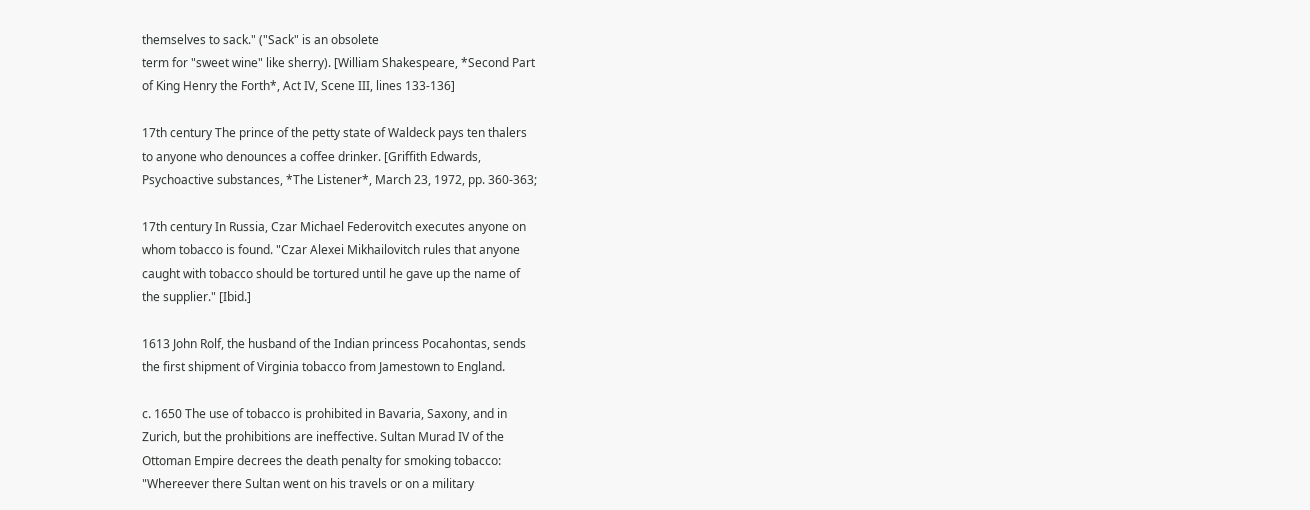themselves to sack." ("Sack" is an obsolete
term for "sweet wine" like sherry). [William Shakespeare, *Second Part
of King Henry the Forth*, Act IV, Scene III, lines 133-136]

17th century The prince of the petty state of Waldeck pays ten thalers
to anyone who denounces a coffee drinker. [Griffith Edwards,
Psychoactive substances, *The Listener*, March 23, 1972, pp. 360-363;

17th century In Russia, Czar Michael Federovitch executes anyone on
whom tobacco is found. "Czar Alexei Mikhailovitch rules that anyone
caught with tobacco should be tortured until he gave up the name of
the supplier." [Ibid.]

1613 John Rolf, the husband of the Indian princess Pocahontas, sends
the first shipment of Virginia tobacco from Jamestown to England.

c. 1650 The use of tobacco is prohibited in Bavaria, Saxony, and in
Zurich, but the prohibitions are ineffective. Sultan Murad IV of the
Ottoman Empire decrees the death penalty for smoking tobacco:
"Whereever there Sultan went on his travels or on a military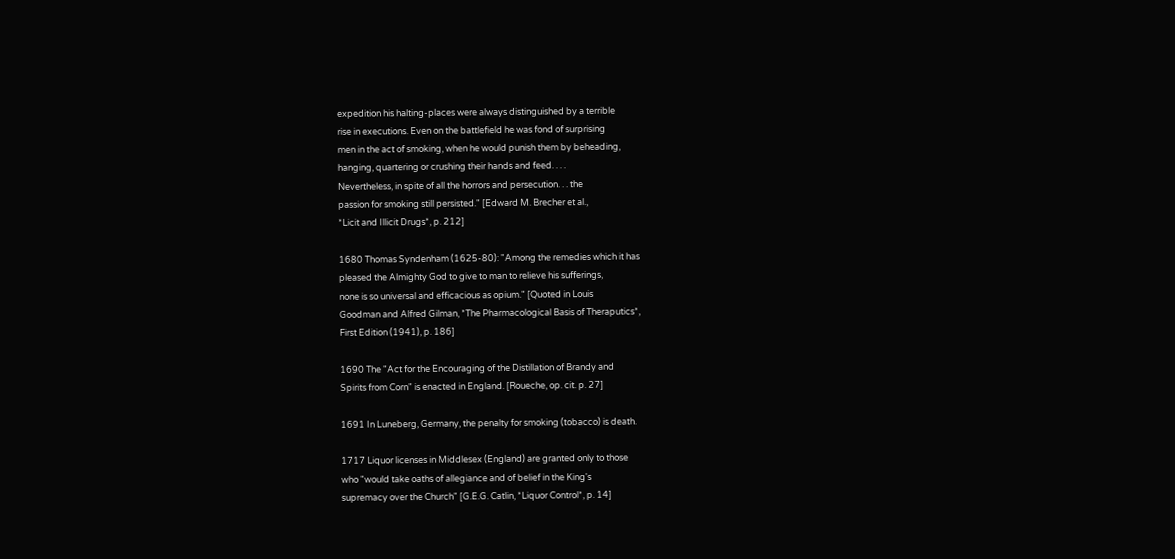expedition his halting-places were always distinguished by a terrible
rise in executions. Even on the battlefield he was fond of surprising
men in the act of smoking, when he would punish them by beheading,
hanging, quartering or crushing their hands and feed. . . .
Nevertheless, in spite of all the horrors and persecution. . . the
passion for smoking still persisted." [Edward M. Brecher et al.,
*Licit and Illicit Drugs*, p. 212]

1680 Thomas Syndenham (1625-80): "Among the remedies which it has
pleased the Almighty God to give to man to relieve his sufferings,
none is so universal and efficacious as opium." [Quoted in Louis
Goodman and Alfred Gilman, *The Pharmacological Basis of Theraputics*,
First Edition (1941), p. 186]

1690 The "Act for the Encouraging of the Distillation of Brandy and
Spirits from Corn" is enacted in England. [Roueche, op. cit. p. 27]

1691 In Luneberg, Germany, the penalty for smoking (tobacco) is death.

1717 Liquor licenses in Middlesex (England) are granted only to those
who "would take oaths of allegiance and of belief in the King's
supremacy over the Church" [G.E.G. Catlin, *Liquor Control*, p. 14]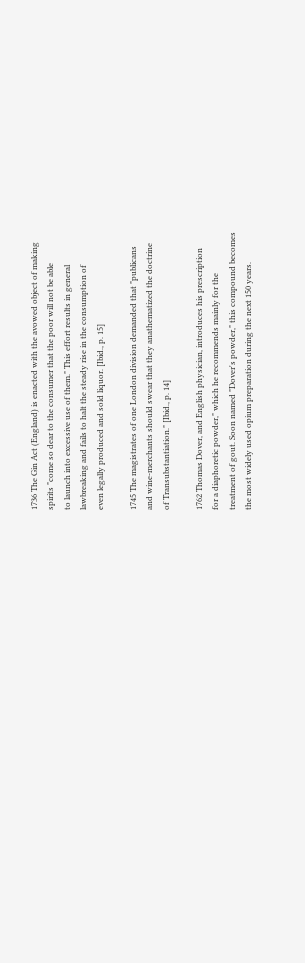1736 The Gin Act (England) is enacted with the avowed object of making
spirits "come so dear to the consumer that the poor will not be able
to launch into excessive use of them." This effort results in general
lawbreaking and fails to halt the steady rise in the consumption of
even legally produced and sold liquor. [Ibid., p. 15]

1745 The magistrates of one London division demanded that "publicans
and wine-merchants should swear that they anathematized the doctrine
of Transubstantiation." [Ibid., p. 14]

1762 Thomas Dover, and English physician, introduces his prescription
for a diaphoretic powder," which he recommends mainly for the
treatment of gout. Soon named "Dover's powder," this compound becomes
the most widely used opium preparation during the next 150 years.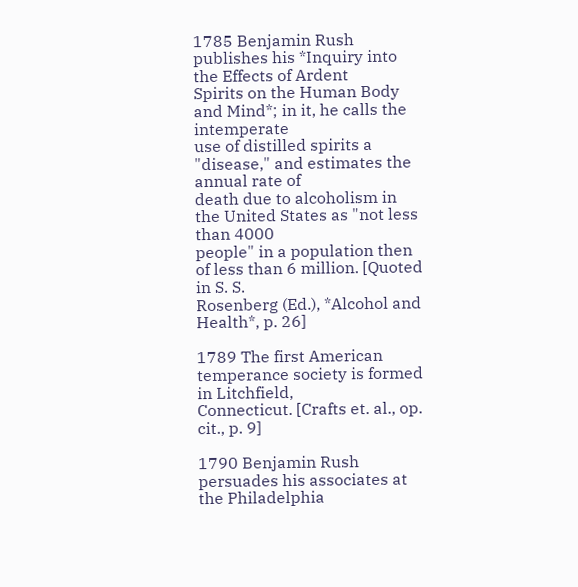1785 Benjamin Rush publishes his *Inquiry into the Effects of Ardent
Spirits on the Human Body and Mind*; in it, he calls the intemperate
use of distilled spirits a "disease," and estimates the annual rate of
death due to alcoholism in the United States as "not less than 4000
people" in a population then of less than 6 million. [Quoted in S. S.
Rosenberg (Ed.), *Alcohol and Health*, p. 26]

1789 The first American temperance society is formed in Litchfield,
Connecticut. [Crafts et. al., op. cit., p. 9]

1790 Benjamin Rush persuades his associates at the Philadelphia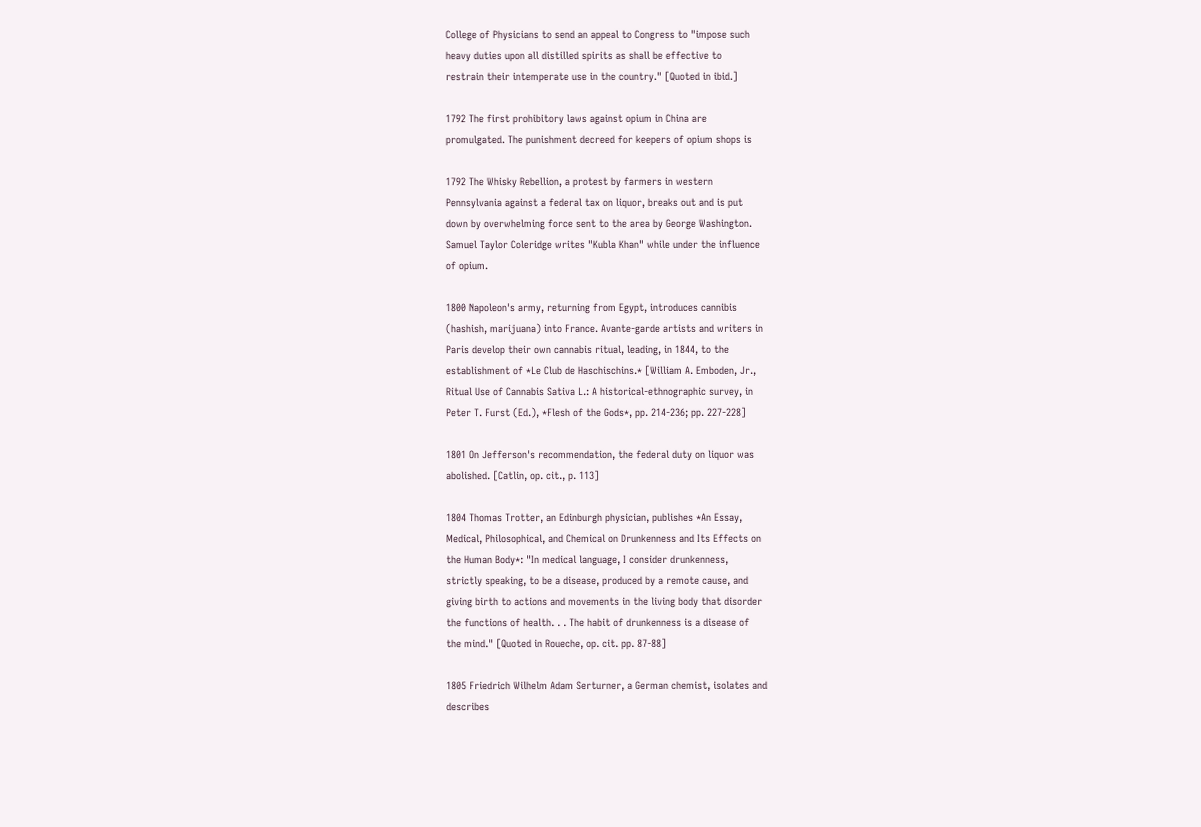College of Physicians to send an appeal to Congress to "impose such
heavy duties upon all distilled spirits as shall be effective to
restrain their intemperate use in the country." [Quoted in ibid.]

1792 The first prohibitory laws against opium in China are
promulgated. The punishment decreed for keepers of opium shops is

1792 The Whisky Rebellion, a protest by farmers in western
Pennsylvania against a federal tax on liquor, breaks out and is put
down by overwhelming force sent to the area by George Washington.
Samuel Taylor Coleridge writes "Kubla Khan" while under the influence
of opium.

1800 Napoleon's army, returning from Egypt, introduces cannibis
(hashish, marijuana) into France. Avante-garde artists and writers in
Paris develop their own cannabis ritual, leading, in 1844, to the
establishment of *Le Club de Haschischins.* [William A. Emboden, Jr.,
Ritual Use of Cannabis Sativa L.: A historical-ethnographic survey, in
Peter T. Furst (Ed.), *Flesh of the Gods*, pp. 214-236; pp. 227-228]

1801 On Jefferson's recommendation, the federal duty on liquor was
abolished. [Catlin, op. cit., p. 113]

1804 Thomas Trotter, an Edinburgh physician, publishes *An Essay,
Medical, Philosophical, and Chemical on Drunkenness and Its Effects on
the Human Body*: "In medical language, I consider drunkenness,
strictly speaking, to be a disease, produced by a remote cause, and
giving birth to actions and movements in the living body that disorder
the functions of health. . . The habit of drunkenness is a disease of
the mind." [Quoted in Roueche, op. cit. pp. 87-88]

1805 Friedrich Wilhelm Adam Serturner, a German chemist, isolates and
describes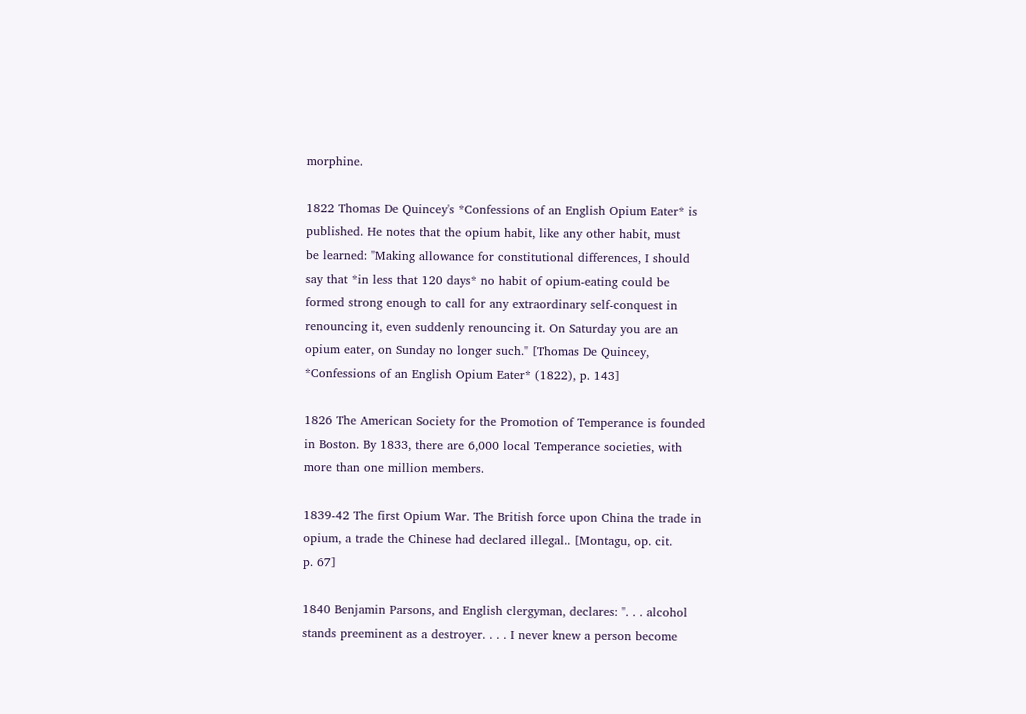morphine.

1822 Thomas De Quincey's *Confessions of an English Opium Eater* is
published. He notes that the opium habit, like any other habit, must
be learned: "Making allowance for constitutional differences, I should
say that *in less that 120 days* no habit of opium-eating could be
formed strong enough to call for any extraordinary self-conquest in
renouncing it, even suddenly renouncing it. On Saturday you are an
opium eater, on Sunday no longer such." [Thomas De Quincey,
*Confessions of an English Opium Eater* (1822), p. 143]

1826 The American Society for the Promotion of Temperance is founded
in Boston. By 1833, there are 6,000 local Temperance societies, with
more than one million members.

1839-42 The first Opium War. The British force upon China the trade in
opium, a trade the Chinese had declared illegal.. [Montagu, op. cit.
p. 67]

1840 Benjamin Parsons, and English clergyman, declares: ". . . alcohol
stands preeminent as a destroyer. . . . I never knew a person become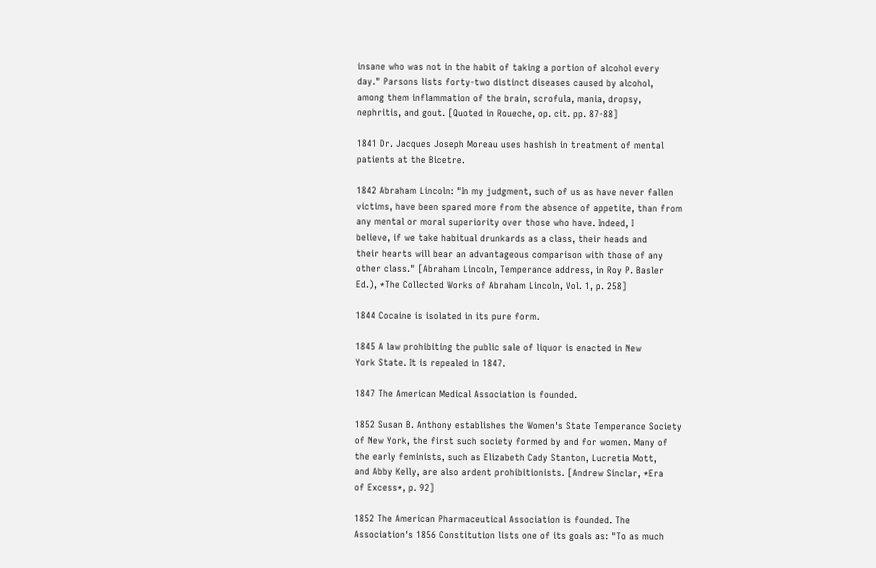insane who was not in the habit of taking a portion of alcohol every
day." Parsons lists forty-two distinct diseases caused by alcohol,
among them inflammation of the brain, scrofula, mania, dropsy,
nephritis, and gout. [Quoted in Roueche, op. cit. pp. 87-88]

1841 Dr. Jacques Joseph Moreau uses hashish in treatment of mental
patients at the Bicetre.

1842 Abraham Lincoln: "In my judgment, such of us as have never fallen
victims, have been spared more from the absence of appetite, than from
any mental or moral superiority over those who have. Indeed, I
believe, if we take habitual drunkards as a class, their heads and
their hearts will bear an advantageous comparison with those of any
other class." [Abraham Lincoln, Temperance address, in Roy P. Basler
Ed.), *The Collected Works of Abraham Lincoln, Vol. 1, p. 258]

1844 Cocaine is isolated in its pure form.

1845 A law prohibiting the public sale of liquor is enacted in New
York State. It is repealed in 1847.

1847 The American Medical Association is founded.

1852 Susan B. Anthony establishes the Women's State Temperance Society
of New York, the first such society formed by and for women. Many of
the early feminists, such as Elizabeth Cady Stanton, Lucretia Mott,
and Abby Kelly, are also ardent prohibitionists. [Andrew Sinclar, *Era
of Excess*, p. 92]

1852 The American Pharmaceutical Association is founded. The
Association's 1856 Constitution lists one of its goals as: "To as much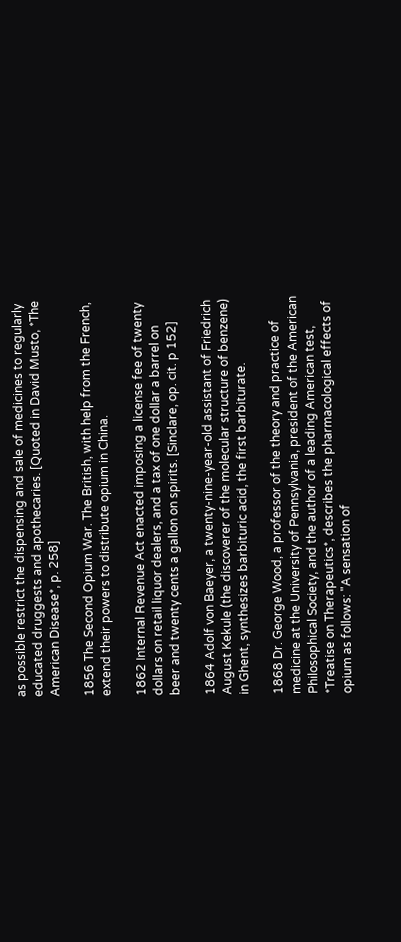as possible restrict the dispensing and sale of medicines to regularly
educated druggests and apothecaries. [Quoted in David Musto, *The
American Disease*, p. 258]

1856 The Second Opium War. The British, with help from the French,
extend their powers to distribute opium in China.

1862 Internal Revenue Act enacted imposing a license fee of twenty
dollars on retail liquor dealers, and a tax of one dollar a barrel on
beer and twenty cents a gallon on spirits. [Sinclare, op. cit. p 152]

1864 Adolf von Baeyer, a twenty-nine-year-old assistant of Friedrich
August Kekule (the discoverer of the molecular structure of benzene)
in Ghent, synthesizes barbituric acid, the first barbiturate.

1868 Dr. George Wood, a professor of the theory and practice of
medicine at the University of Pennsylvania, president of the American
Philosophical Society, and the author of a leading American test,
*Treatise on Therapeutics*, describes the pharmacological effects of
opium as follows: "A sensation of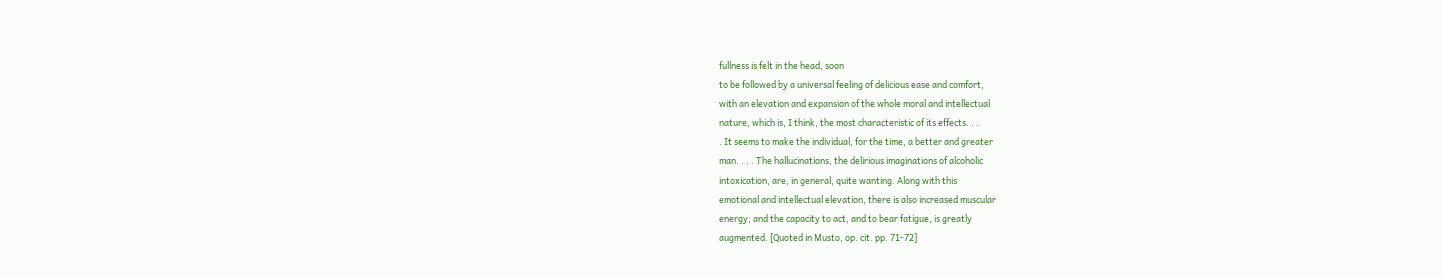fullness is felt in the head, soon
to be followed by a universal feeling of delicious ease and comfort,
with an elevation and expansion of the whole moral and intellectual
nature, which is, I think, the most characteristic of its effects. . .
. It seems to make the individual, for the time, a better and greater
man. . . . The hallucinations, the delirious imaginations of alcoholic
intoxication, are, in general, quite wanting. Along with this
emotional and intellectual elevation, there is also increased muscular
energy; and the capacity to act, and to bear fatigue, is greatly
augmented. [Quoted in Musto, op. cit. pp. 71-72]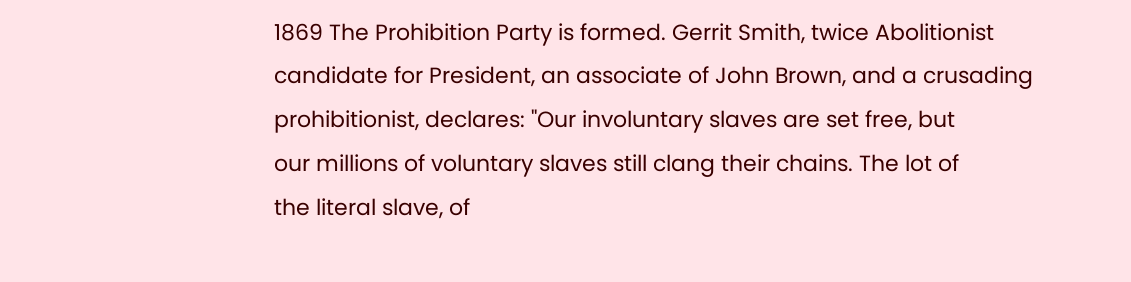1869 The Prohibition Party is formed. Gerrit Smith, twice Abolitionist
candidate for President, an associate of John Brown, and a crusading
prohibitionist, declares: "Our involuntary slaves are set free, but
our millions of voluntary slaves still clang their chains. The lot of
the literal slave, of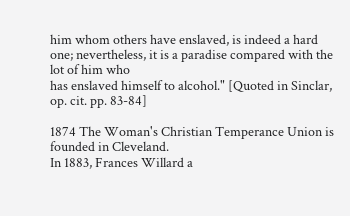him whom others have enslaved, is indeed a hard
one; nevertheless, it is a paradise compared with the lot of him who
has enslaved himself to alcohol." [Quoted in Sinclar, op. cit. pp. 83-84]

1874 The Woman's Christian Temperance Union is founded in Cleveland.
In 1883, Frances Willard a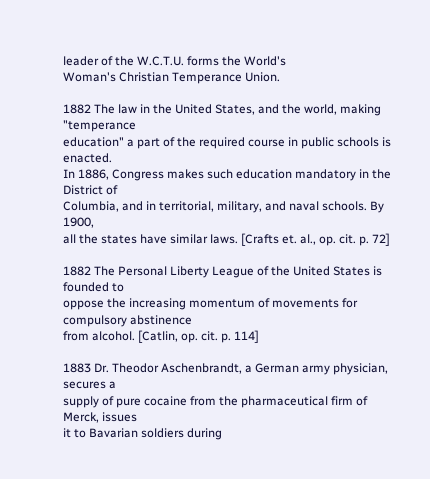leader of the W.C.T.U. forms the World's
Woman's Christian Temperance Union.

1882 The law in the United States, and the world, making "temperance
education" a part of the required course in public schools is enacted.
In 1886, Congress makes such education mandatory in the District of
Columbia, and in territorial, military, and naval schools. By 1900,
all the states have similar laws. [Crafts et. al., op. cit. p. 72]

1882 The Personal Liberty League of the United States is founded to
oppose the increasing momentum of movements for compulsory abstinence
from alcohol. [Catlin, op. cit. p. 114]

1883 Dr. Theodor Aschenbrandt, a German army physician, secures a
supply of pure cocaine from the pharmaceutical firm of Merck, issues
it to Bavarian soldiers during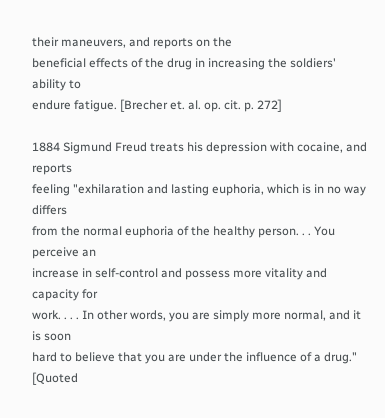their maneuvers, and reports on the
beneficial effects of the drug in increasing the soldiers' ability to
endure fatigue. [Brecher et. al. op. cit. p. 272]

1884 Sigmund Freud treats his depression with cocaine, and reports
feeling "exhilaration and lasting euphoria, which is in no way differs
from the normal euphoria of the healthy person. . . You perceive an
increase in self-control and possess more vitality and capacity for
work. . . . In other words, you are simply more normal, and it is soon
hard to believe that you are under the influence of a drug." [Quoted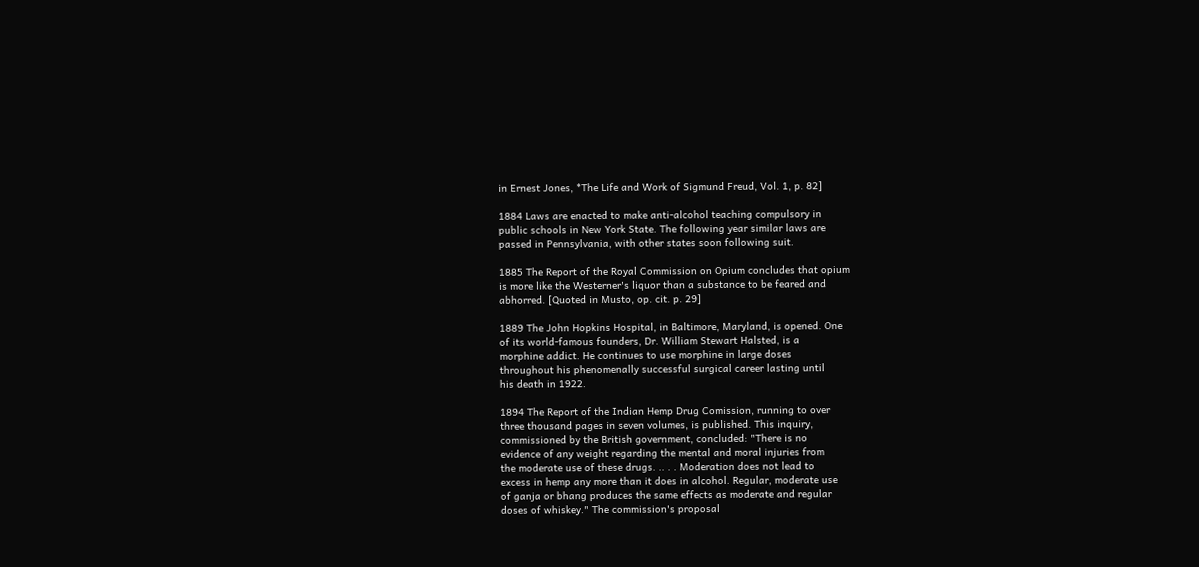in Ernest Jones, *The Life and Work of Sigmund Freud, Vol. 1, p. 82]

1884 Laws are enacted to make anti-alcohol teaching compulsory in
public schools in New York State. The following year similar laws are
passed in Pennsylvania, with other states soon following suit.

1885 The Report of the Royal Commission on Opium concludes that opium
is more like the Westerner's liquor than a substance to be feared and
abhorred. [Quoted in Musto, op. cit. p. 29]

1889 The John Hopkins Hospital, in Baltimore, Maryland, is opened. One
of its world-famous founders, Dr. William Stewart Halsted, is a
morphine addict. He continues to use morphine in large doses
throughout his phenomenally successful surgical career lasting until
his death in 1922.

1894 The Report of the Indian Hemp Drug Comission, running to over
three thousand pages in seven volumes, is published. This inquiry,
commissioned by the British government, concluded: "There is no
evidence of any weight regarding the mental and moral injuries from
the moderate use of these drugs. .. . . Moderation does not lead to
excess in hemp any more than it does in alcohol. Regular, moderate use
of ganja or bhang produces the same effects as moderate and regular
doses of whiskey." The commission's proposal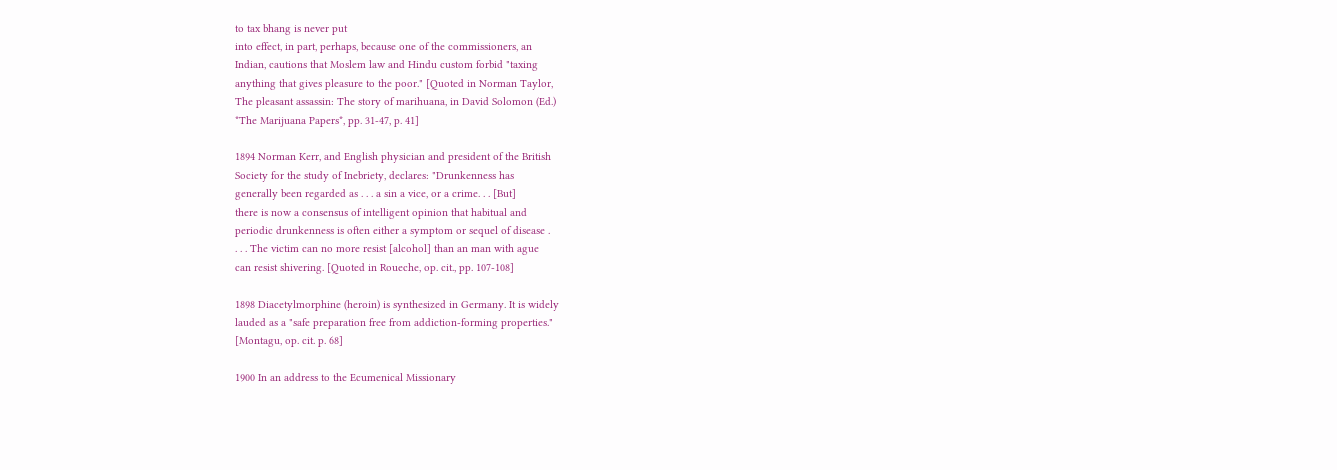to tax bhang is never put
into effect, in part, perhaps, because one of the commissioners, an
Indian, cautions that Moslem law and Hindu custom forbid "taxing
anything that gives pleasure to the poor." [Quoted in Norman Taylor,
The pleasant assassin: The story of marihuana, in David Solomon (Ed.)
*The Marijuana Papers*, pp. 31-47, p. 41]

1894 Norman Kerr, and English physician and president of the British
Society for the study of Inebriety, declares: "Drunkenness has
generally been regarded as . . . a sin a vice, or a crime. . . [But]
there is now a consensus of intelligent opinion that habitual and
periodic drunkenness is often either a symptom or sequel of disease .
. . . The victim can no more resist [alcohol] than an man with ague
can resist shivering. [Quoted in Roueche, op. cit., pp. 107-108]

1898 Diacetylmorphine (heroin) is synthesized in Germany. It is widely
lauded as a "safe preparation free from addiction-forming properties."
[Montagu, op. cit. p. 68]

1900 In an address to the Ecumenical Missionary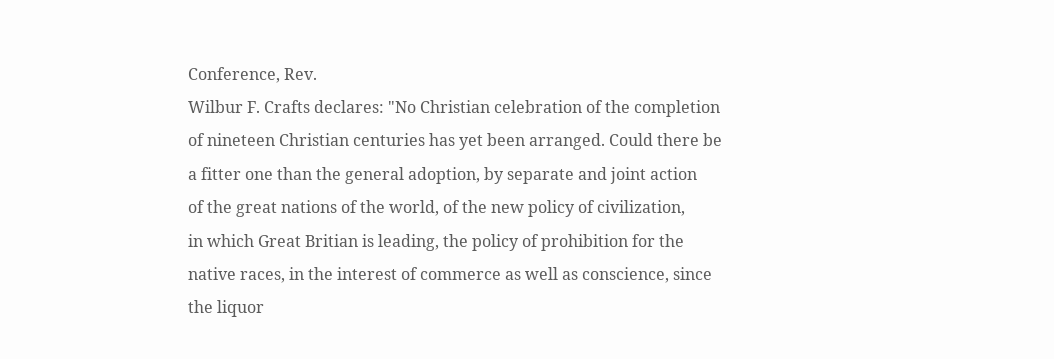Conference, Rev.
Wilbur F. Crafts declares: "No Christian celebration of the completion
of nineteen Christian centuries has yet been arranged. Could there be
a fitter one than the general adoption, by separate and joint action
of the great nations of the world, of the new policy of civilization,
in which Great Britian is leading, the policy of prohibition for the
native races, in the interest of commerce as well as conscience, since
the liquor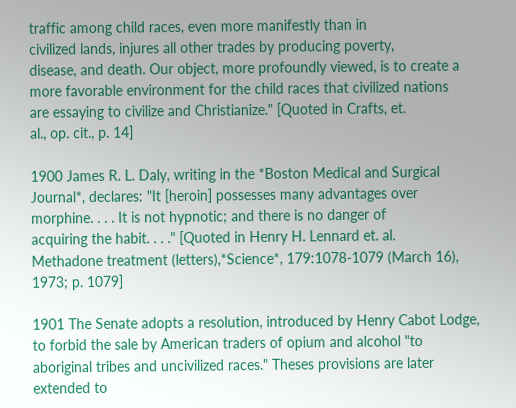traffic among child races, even more manifestly than in
civilized lands, injures all other trades by producing poverty,
disease, and death. Our object, more profoundly viewed, is to create a
more favorable environment for the child races that civilized nations
are essaying to civilize and Christianize." [Quoted in Crafts, et.
al., op. cit., p. 14]

1900 James R. L. Daly, writing in the *Boston Medical and Surgical
Journal*, declares: "It [heroin] possesses many advantages over
morphine. . . . It is not hypnotic; and there is no danger of
acquiring the habit. . . ." [Quoted in Henry H. Lennard et. al.
Methadone treatment (letters),*Science*, 179:1078-1079 (March 16),
1973; p. 1079]

1901 The Senate adopts a resolution, introduced by Henry Cabot Lodge,
to forbid the sale by American traders of opium and alcohol "to
aboriginal tribes and uncivilized races." Theses provisions are later
extended to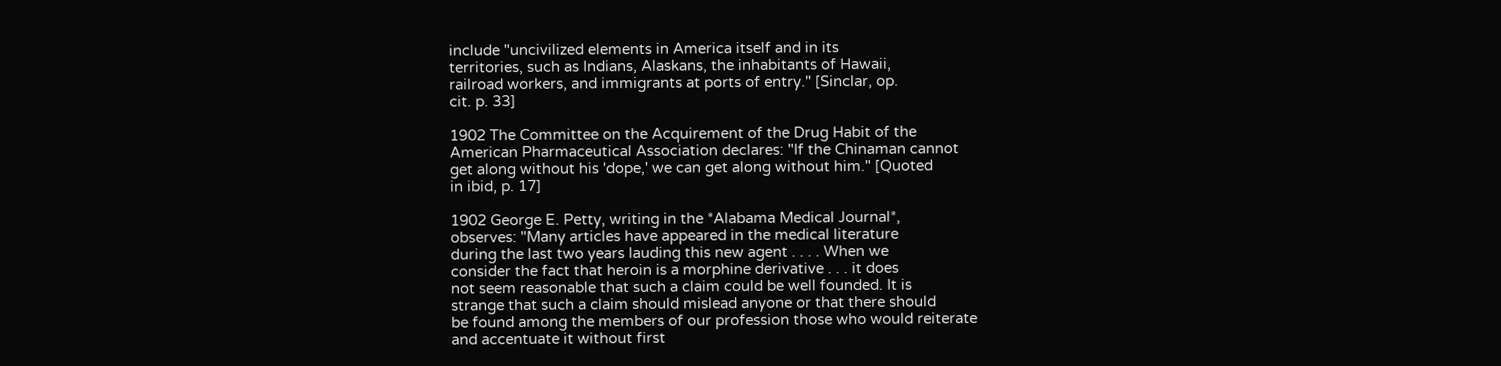include "uncivilized elements in America itself and in its
territories, such as Indians, Alaskans, the inhabitants of Hawaii,
railroad workers, and immigrants at ports of entry." [Sinclar, op.
cit. p. 33]

1902 The Committee on the Acquirement of the Drug Habit of the
American Pharmaceutical Association declares: "If the Chinaman cannot
get along without his 'dope,' we can get along without him." [Quoted
in ibid, p. 17]

1902 George E. Petty, writing in the *Alabama Medical Journal*,
observes: "Many articles have appeared in the medical literature
during the last two years lauding this new agent . . . . When we
consider the fact that heroin is a morphine derivative . . . it does
not seem reasonable that such a claim could be well founded. It is
strange that such a claim should mislead anyone or that there should
be found among the members of our profession those who would reiterate
and accentuate it without first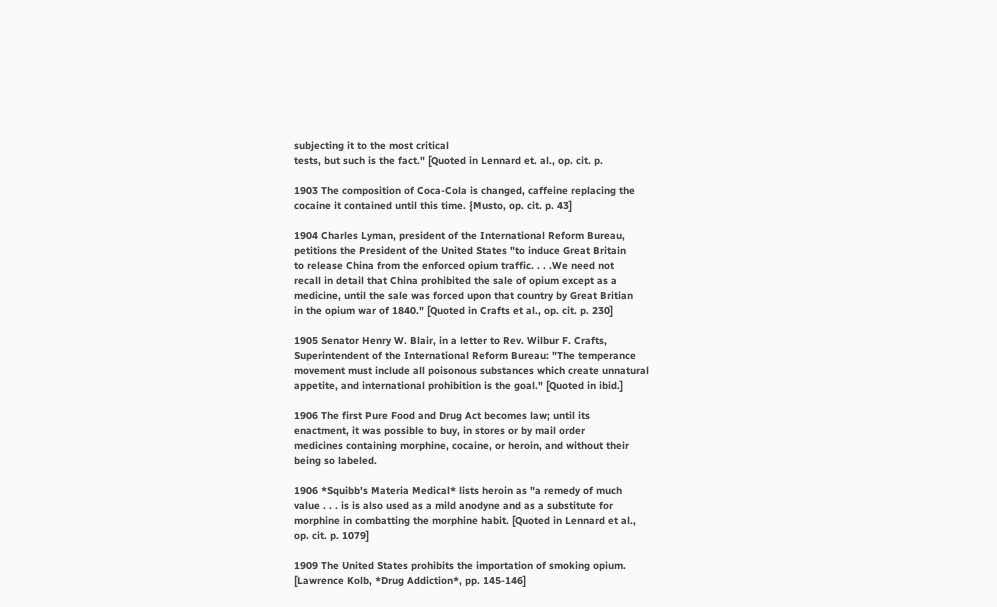subjecting it to the most critical
tests, but such is the fact." [Quoted in Lennard et. al., op. cit. p.

1903 The composition of Coca-Cola is changed, caffeine replacing the
cocaine it contained until this time. {Musto, op. cit. p. 43]

1904 Charles Lyman, president of the International Reform Bureau,
petitions the President of the United States "to induce Great Britain
to release China from the enforced opium traffic. . . .We need not
recall in detail that China prohibited the sale of opium except as a
medicine, until the sale was forced upon that country by Great Britian
in the opium war of 1840." [Quoted in Crafts et al., op. cit. p. 230]

1905 Senator Henry W. Blair, in a letter to Rev. Wilbur F. Crafts,
Superintendent of the International Reform Bureau: "The temperance
movement must include all poisonous substances which create unnatural
appetite, and international prohibition is the goal." [Quoted in ibid.]

1906 The first Pure Food and Drug Act becomes law; until its
enactment, it was possible to buy, in stores or by mail order
medicines containing morphine, cocaine, or heroin, and without their
being so labeled.

1906 *Squibb's Materia Medical* lists heroin as "a remedy of much
value . . . is is also used as a mild anodyne and as a substitute for
morphine in combatting the morphine habit. [Quoted in Lennard et al.,
op. cit. p. 1079]

1909 The United States prohibits the importation of smoking opium.
[Lawrence Kolb, *Drug Addiction*, pp. 145-146]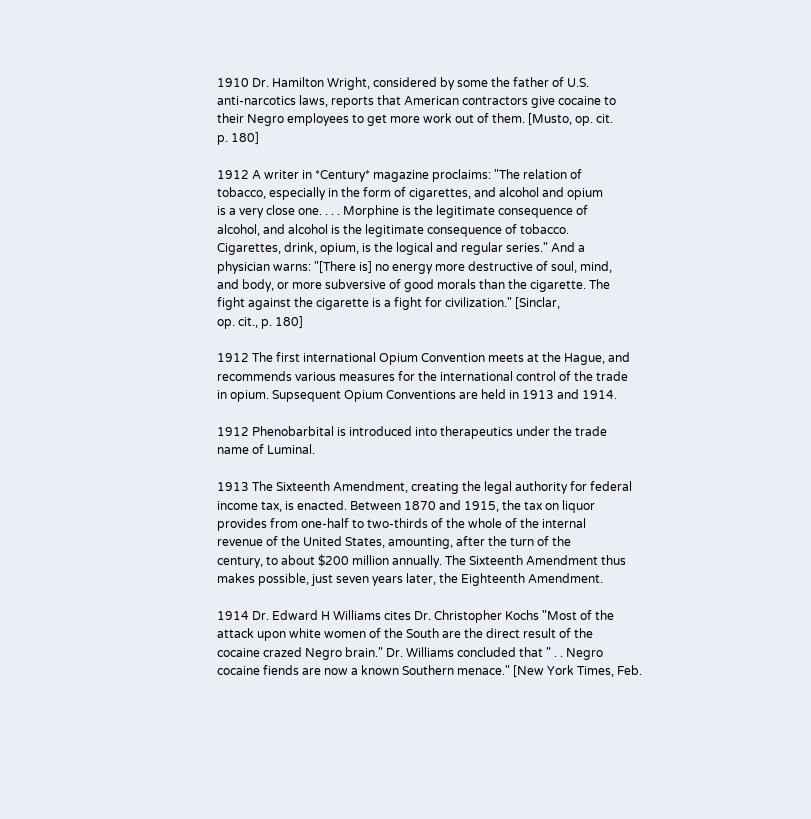1910 Dr. Hamilton Wright, considered by some the father of U.S.
anti-narcotics laws, reports that American contractors give cocaine to
their Negro employees to get more work out of them. [Musto, op. cit.
p. 180]

1912 A writer in *Century* magazine proclaims: "The relation of
tobacco, especially in the form of cigarettes, and alcohol and opium
is a very close one. . . . Morphine is the legitimate consequence of
alcohol, and alcohol is the legitimate consequence of tobacco.
Cigarettes, drink, opium, is the logical and regular series." And a
physician warns: "[There is] no energy more destructive of soul, mind,
and body, or more subversive of good morals than the cigarette. The
fight against the cigarette is a fight for civilization." [Sinclar,
op. cit., p. 180]

1912 The first international Opium Convention meets at the Hague, and
recommends various measures for the international control of the trade
in opium. Supsequent Opium Conventions are held in 1913 and 1914.

1912 Phenobarbital is introduced into therapeutics under the trade
name of Luminal.

1913 The Sixteenth Amendment, creating the legal authority for federal
income tax, is enacted. Between 1870 and 1915, the tax on liquor
provides from one-half to two-thirds of the whole of the internal
revenue of the United States, amounting, after the turn of the
century, to about $200 million annually. The Sixteenth Amendment thus
makes possible, just seven years later, the Eighteenth Amendment.

1914 Dr. Edward H Williams cites Dr. Christopher Kochs "Most of the
attack upon white women of the South are the direct result of the
cocaine crazed Negro brain." Dr. Williams concluded that " . . Negro
cocaine fiends are now a known Southern menace." [New York Times, Feb.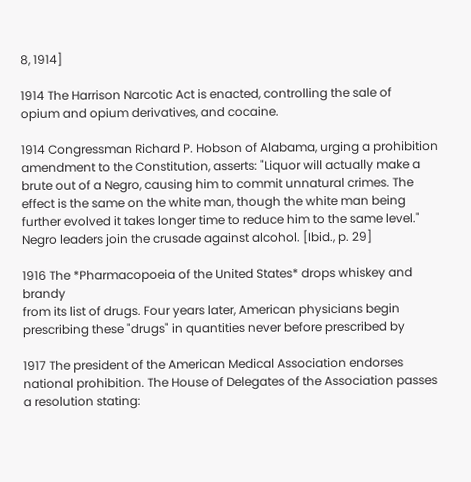8, 1914]

1914 The Harrison Narcotic Act is enacted, controlling the sale of
opium and opium derivatives, and cocaine.

1914 Congressman Richard P. Hobson of Alabama, urging a prohibition
amendment to the Constitution, asserts: "Liquor will actually make a
brute out of a Negro, causing him to commit unnatural crimes. The
effect is the same on the white man, though the white man being
further evolved it takes longer time to reduce him to the same level."
Negro leaders join the crusade against alcohol. [Ibid., p. 29]

1916 The *Pharmacopoeia of the United States* drops whiskey and brandy
from its list of drugs. Four years later, American physicians begin
prescribing these "drugs" in quantities never before prescribed by

1917 The president of the American Medical Association endorses
national prohibition. The House of Delegates of the Association passes
a resolution stating: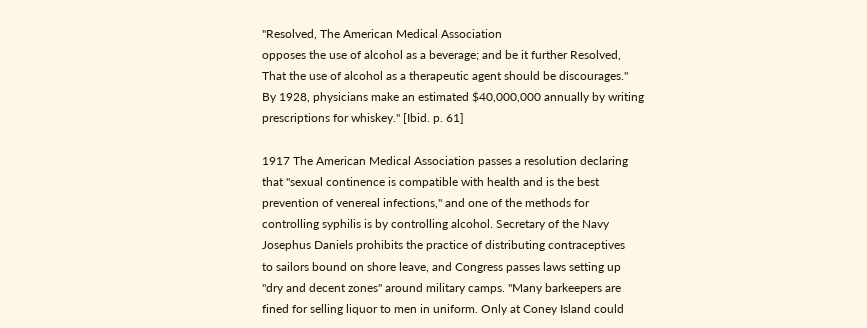"Resolved, The American Medical Association
opposes the use of alcohol as a beverage; and be it further Resolved,
That the use of alcohol as a therapeutic agent should be discourages."
By 1928, physicians make an estimated $40,000,000 annually by writing
prescriptions for whiskey." [Ibid. p. 61]

1917 The American Medical Association passes a resolution declaring
that "sexual continence is compatible with health and is the best
prevention of venereal infections," and one of the methods for
controlling syphilis is by controlling alcohol. Secretary of the Navy
Josephus Daniels prohibits the practice of distributing contraceptives
to sailors bound on shore leave, and Congress passes laws setting up
"dry and decent zones" around military camps. "Many barkeepers are
fined for selling liquor to men in uniform. Only at Coney Island could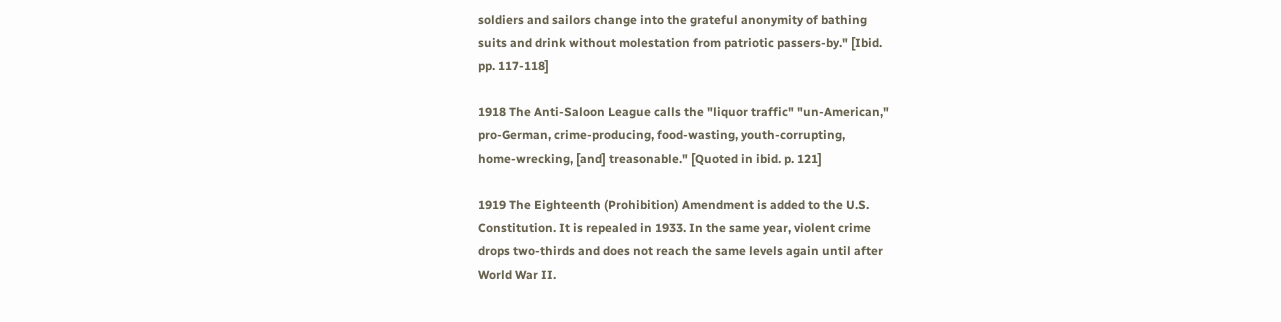soldiers and sailors change into the grateful anonymity of bathing
suits and drink without molestation from patriotic passers-by." [Ibid.
pp. 117-118]

1918 The Anti-Saloon League calls the "liquor traffic" "un-American,"
pro-German, crime-producing, food-wasting, youth-corrupting,
home-wrecking, [and] treasonable." [Quoted in ibid. p. 121]

1919 The Eighteenth (Prohibition) Amendment is added to the U.S.
Constitution. It is repealed in 1933. In the same year, violent crime
drops two-thirds and does not reach the same levels again until after
World War II.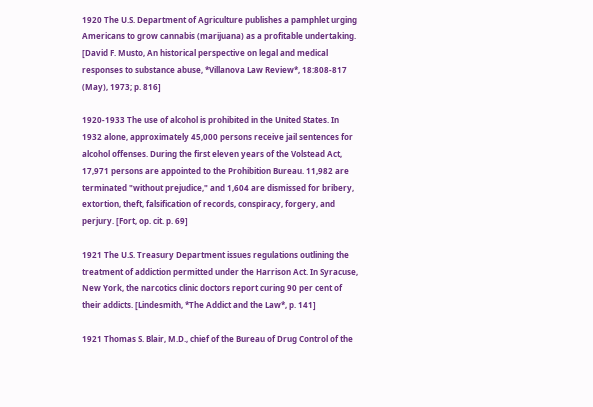1920 The U.S. Department of Agriculture publishes a pamphlet urging
Americans to grow cannabis (marijuana) as a profitable undertaking.
[David F. Musto, An historical perspective on legal and medical
responses to substance abuse, *Villanova Law Review*, 18:808-817
(May), 1973; p. 816]

1920-1933 The use of alcohol is prohibited in the United States. In
1932 alone, approximately 45,000 persons receive jail sentences for
alcohol offenses. During the first eleven years of the Volstead Act,
17,971 persons are appointed to the Prohibition Bureau. 11,982 are
terminated "without prejudice," and 1,604 are dismissed for bribery,
extortion, theft, falsification of records, conspiracy, forgery, and
perjury. [Fort, op. cit. p. 69]

1921 The U.S. Treasury Department issues regulations outlining the
treatment of addiction permitted under the Harrison Act. In Syracuse,
New York, the narcotics clinic doctors report curing 90 per cent of
their addicts. [Lindesmith, *The Addict and the Law*, p. 141]

1921 Thomas S. Blair, M.D., chief of the Bureau of Drug Control of the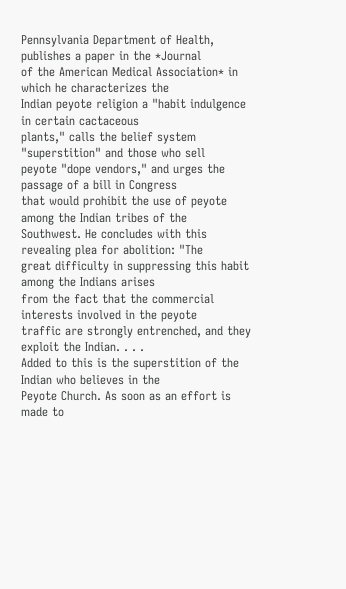Pennsylvania Department of Health, publishes a paper in the *Journal
of the American Medical Association* in which he characterizes the
Indian peyote religion a "habit indulgence in certain cactaceous
plants," calls the belief system "superstition" and those who sell
peyote "dope vendors," and urges the passage of a bill in Congress
that would prohibit the use of peyote among the Indian tribes of the
Southwest. He concludes with this revealing plea for abolition: "The
great difficulty in suppressing this habit among the Indians arises
from the fact that the commercial interests involved in the peyote
traffic are strongly entrenched, and they exploit the Indian. . . .
Added to this is the superstition of the Indian who believes in the
Peyote Church. As soon as an effort is made to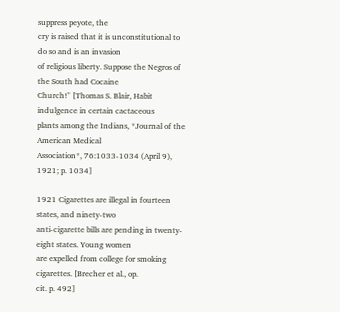suppress peyote, the
cry is raised that it is unconstitutional to do so and is an invasion
of religious liberty. Suppose the Negros of the South had Cocaine
Church!" [Thomas S. Blair, Habit indulgence in certain cactaceous
plants among the Indians, *Journal of the American Medical
Association*, 76:1033-1034 (April 9), 1921; p. 1034]

1921 Cigarettes are illegal in fourteen states, and ninety-two
anti-cigarette bills are pending in twenty-eight states. Young women
are expelled from college for smoking cigarettes. [Brecher et al., op.
cit. p. 492]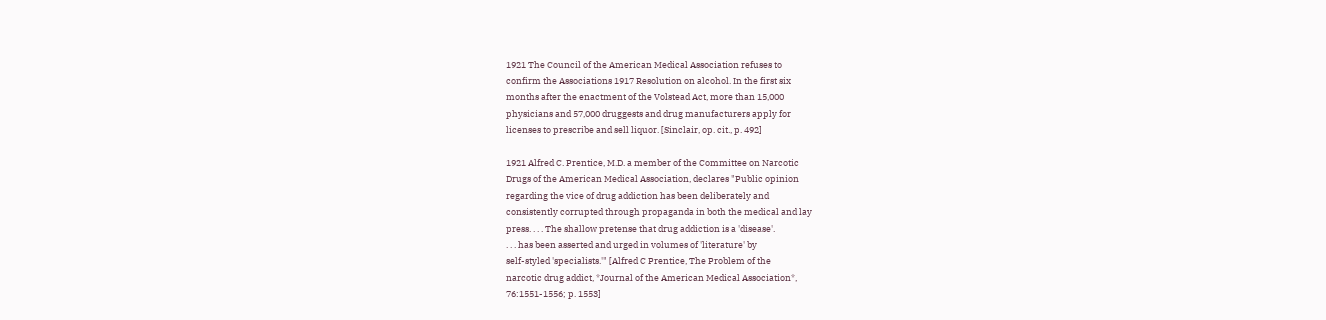1921 The Council of the American Medical Association refuses to
confirm the Associations 1917 Resolution on alcohol. In the first six
months after the enactment of the Volstead Act, more than 15,000
physicians and 57,000 druggests and drug manufacturers apply for
licenses to prescribe and sell liquor. [Sinclair, op. cit., p. 492]

1921 Alfred C. Prentice, M.D. a member of the Committee on Narcotic
Drugs of the American Medical Association, declares "Public opinion
regarding the vice of drug addiction has been deliberately and
consistently corrupted through propaganda in both the medical and lay
press. . . . The shallow pretense that drug addiction is a 'disease'.
. . . has been asserted and urged in volumes of 'literature' by
self-styled 'specialists.'" [Alfred C Prentice, The Problem of the
narcotic drug addict, *Journal of the American Medical Association*,
76:1551-1556; p. 1553]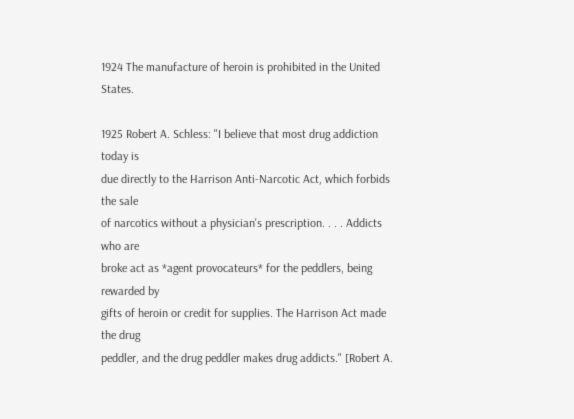1924 The manufacture of heroin is prohibited in the United States.

1925 Robert A. Schless: "I believe that most drug addiction today is
due directly to the Harrison Anti-Narcotic Act, which forbids the sale
of narcotics without a physician's prescription. . . . Addicts who are
broke act as *agent provocateurs* for the peddlers, being rewarded by
gifts of heroin or credit for supplies. The Harrison Act made the drug
peddler, and the drug peddler makes drug addicts." [Robert A.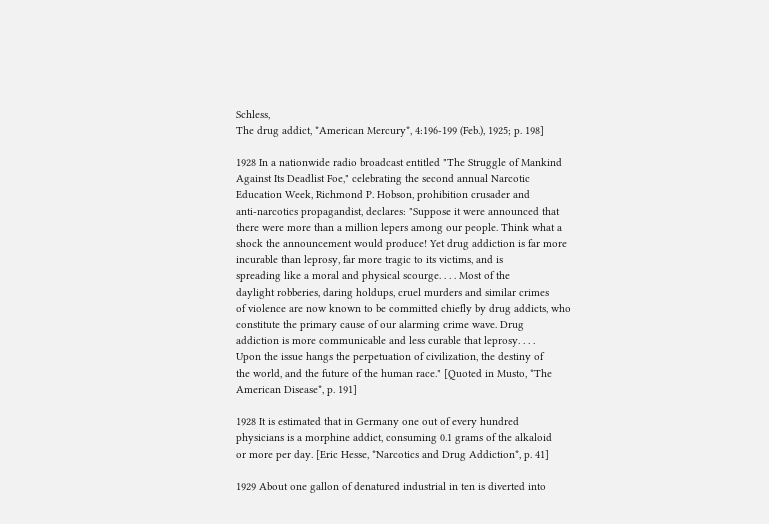Schless,
The drug addict, *American Mercury*, 4:196-199 (Feb.), 1925; p. 198]

1928 In a nationwide radio broadcast entitled "The Struggle of Mankind
Against Its Deadlist Foe," celebrating the second annual Narcotic
Education Week, Richmond P. Hobson, prohibition crusader and
anti-narcotics propagandist, declares: "Suppose it were announced that
there were more than a million lepers among our people. Think what a
shock the announcement would produce! Yet drug addiction is far more
incurable than leprosy, far more tragic to its victims, and is
spreading like a moral and physical scourge. . . . Most of the
daylight robberies, daring holdups, cruel murders and similar crimes
of violence are now known to be committed chiefly by drug addicts, who
constitute the primary cause of our alarming crime wave. Drug
addiction is more communicable and less curable that leprosy. . . .
Upon the issue hangs the perpetuation of civilization, the destiny of
the world, and the future of the human race." [Quoted in Musto, *The
American Disease*, p. 191]

1928 It is estimated that in Germany one out of every hundred
physicians is a morphine addict, consuming 0.1 grams of the alkaloid
or more per day. [Eric Hesse, *Narcotics and Drug Addiction*, p. 41]

1929 About one gallon of denatured industrial in ten is diverted into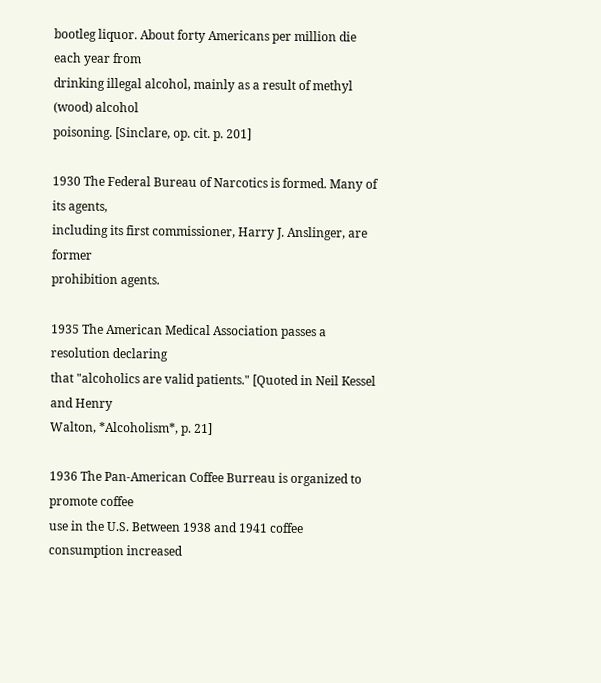bootleg liquor. About forty Americans per million die each year from
drinking illegal alcohol, mainly as a result of methyl (wood) alcohol
poisoning. [Sinclare, op. cit. p. 201]

1930 The Federal Bureau of Narcotics is formed. Many of its agents,
including its first commissioner, Harry J. Anslinger, are former
prohibition agents.

1935 The American Medical Association passes a resolution declaring
that "alcoholics are valid patients." [Quoted in Neil Kessel and Henry
Walton, *Alcoholism*, p. 21]

1936 The Pan-American Coffee Burreau is organized to promote coffee
use in the U.S. Between 1938 and 1941 coffee consumption increased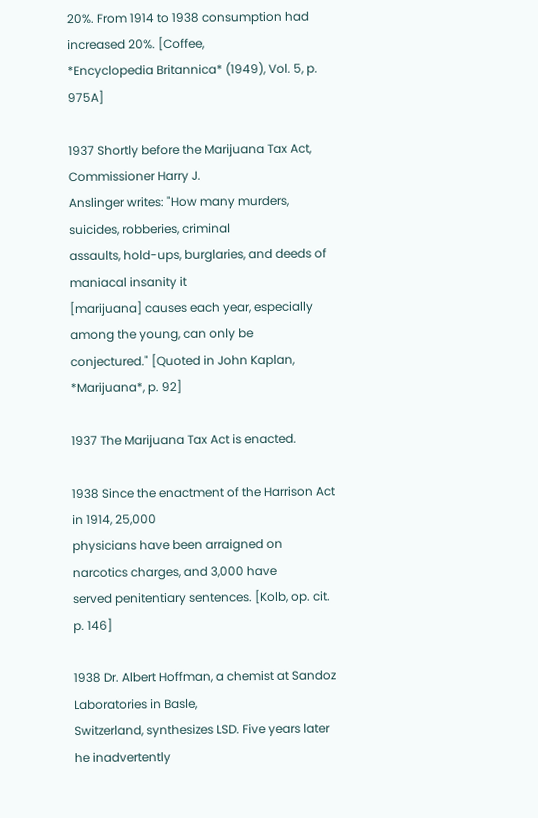20%. From 1914 to 1938 consumption had increased 20%. [Coffee,
*Encyclopedia Britannica* (1949), Vol. 5, p. 975A]

1937 Shortly before the Marijuana Tax Act, Commissioner Harry J.
Anslinger writes: "How many murders, suicides, robberies, criminal
assaults, hold-ups, burglaries, and deeds of maniacal insanity it
[marijuana] causes each year, especially among the young, can only be
conjectured." [Quoted in John Kaplan, *Marijuana*, p. 92]

1937 The Marijuana Tax Act is enacted.

1938 Since the enactment of the Harrison Act in 1914, 25,000
physicians have been arraigned on narcotics charges, and 3,000 have
served penitentiary sentences. [Kolb, op. cit. p. 146]

1938 Dr. Albert Hoffman, a chemist at Sandoz Laboratories in Basle,
Switzerland, synthesizes LSD. Five years later he inadvertently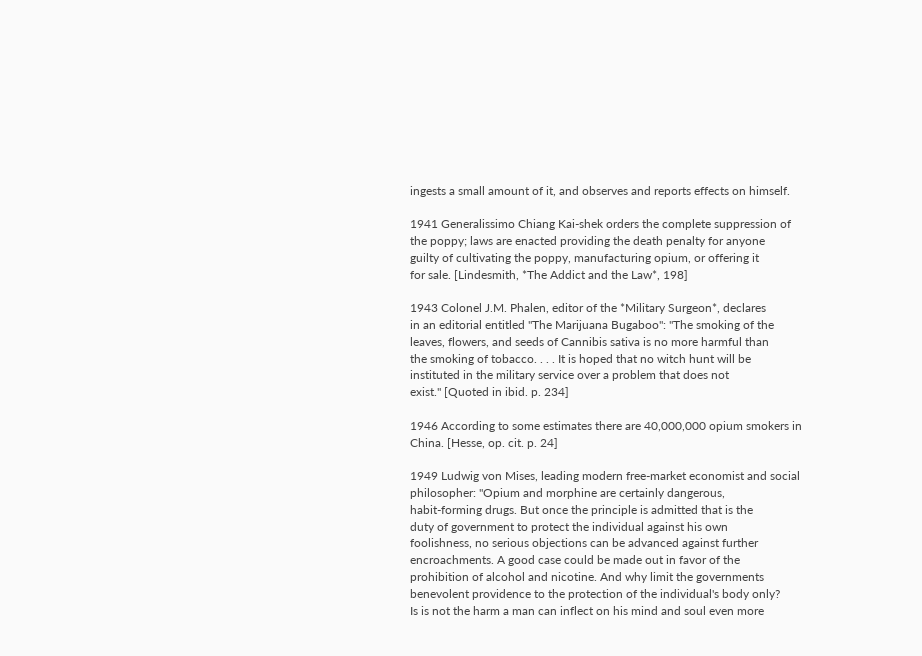ingests a small amount of it, and observes and reports effects on himself.

1941 Generalissimo Chiang Kai-shek orders the complete suppression of
the poppy; laws are enacted providing the death penalty for anyone
guilty of cultivating the poppy, manufacturing opium, or offering it
for sale. [Lindesmith, *The Addict and the Law*, 198]

1943 Colonel J.M. Phalen, editor of the *Military Surgeon*, declares
in an editorial entitled "The Marijuana Bugaboo": "The smoking of the
leaves, flowers, and seeds of Cannibis sativa is no more harmful than
the smoking of tobacco. . . . It is hoped that no witch hunt will be
instituted in the military service over a problem that does not
exist." [Quoted in ibid. p. 234]

1946 According to some estimates there are 40,000,000 opium smokers in
China. [Hesse, op. cit. p. 24]

1949 Ludwig von Mises, leading modern free-market economist and social
philosopher: "Opium and morphine are certainly dangerous,
habit-forming drugs. But once the principle is admitted that is the
duty of government to protect the individual against his own
foolishness, no serious objections can be advanced against further
encroachments. A good case could be made out in favor of the
prohibition of alcohol and nicotine. And why limit the governments
benevolent providence to the protection of the individual's body only?
Is is not the harm a man can inflect on his mind and soul even more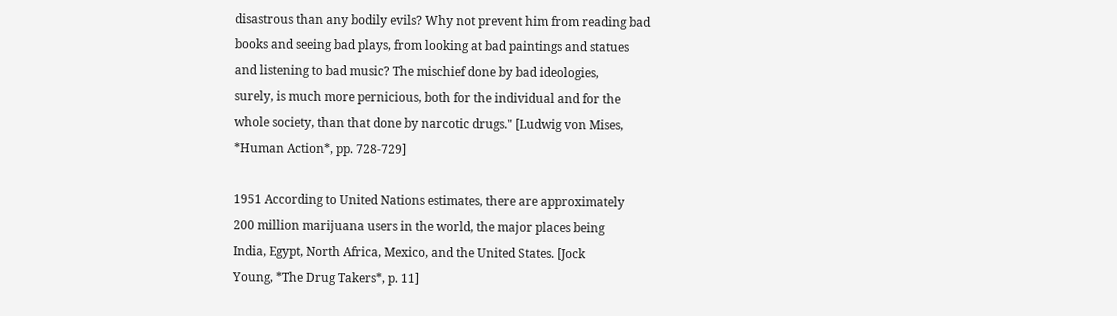disastrous than any bodily evils? Why not prevent him from reading bad
books and seeing bad plays, from looking at bad paintings and statues
and listening to bad music? The mischief done by bad ideologies,
surely, is much more pernicious, both for the individual and for the
whole society, than that done by narcotic drugs." [Ludwig von Mises,
*Human Action*, pp. 728-729]

1951 According to United Nations estimates, there are approximately
200 million marijuana users in the world, the major places being
India, Egypt, North Africa, Mexico, and the United States. [Jock
Young, *The Drug Takers*, p. 11]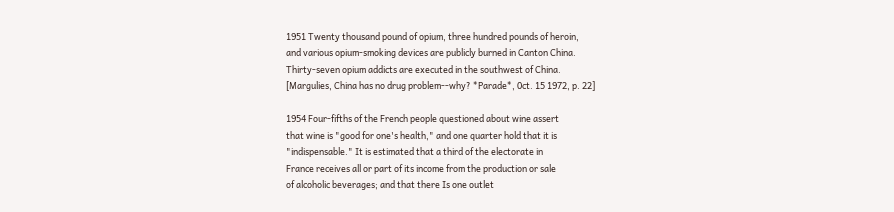1951 Twenty thousand pound of opium, three hundred pounds of heroin,
and various opium-smoking devices are publicly burned in Canton China.
Thirty-seven opium addicts are executed in the southwest of China.
[Margulies, China has no drug problem--why? *Parade*, 0ct. 15 1972, p. 22]

1954 Four-fifths of the French people questioned about wine assert
that wine is "good for one's health," and one quarter hold that it is
"indispensable." It is estimated that a third of the electorate in
France receives all or part of its income from the production or sale
of alcoholic beverages; and that there Is one outlet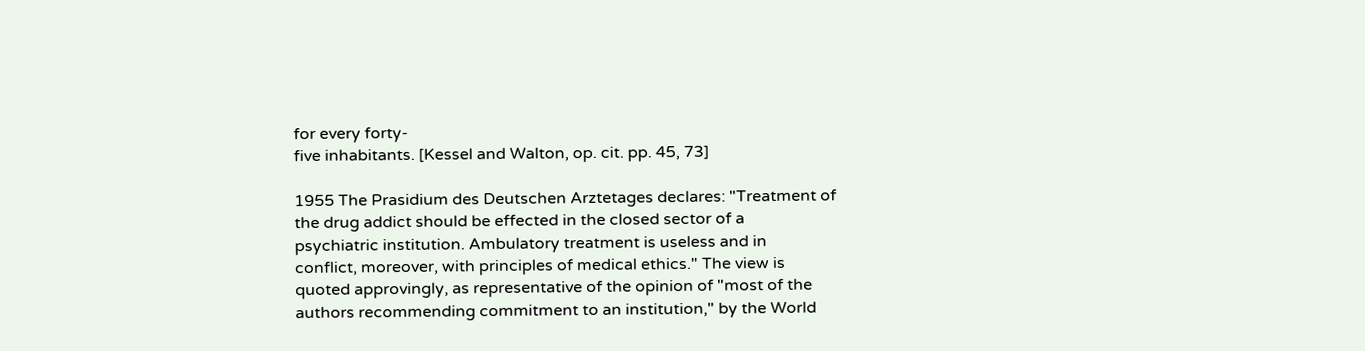for every forty-
five inhabitants. [Kessel and Walton, op. cit. pp. 45, 73]

1955 The Prasidium des Deutschen Arztetages declares: "Treatment of
the drug addict should be effected in the closed sector of a
psychiatric institution. Ambulatory treatment is useless and in
conflict, moreover, with principles of medical ethics." The view is
quoted approvingly, as representative of the opinion of "most of the
authors recommending commitment to an institution," by the World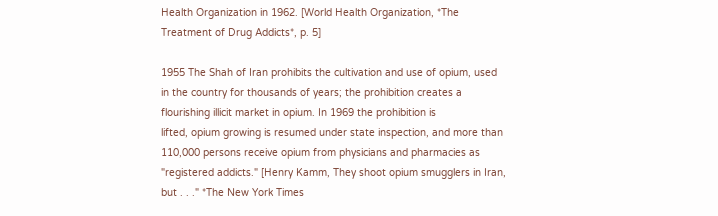Health Organization in 1962. [World Health Organization, *The
Treatment of Drug Addicts*, p. 5]

1955 The Shah of Iran prohibits the cultivation and use of opium, used
in the country for thousands of years; the prohibition creates a
flourishing illicit market in opium. In 1969 the prohibition is
lifted, opium growing is resumed under state inspection, and more than
110,000 persons receive opium from physicians and pharmacies as
"registered addicts." [Henry Kamm, They shoot opium smugglers in Iran,
but . . ." *The New York Times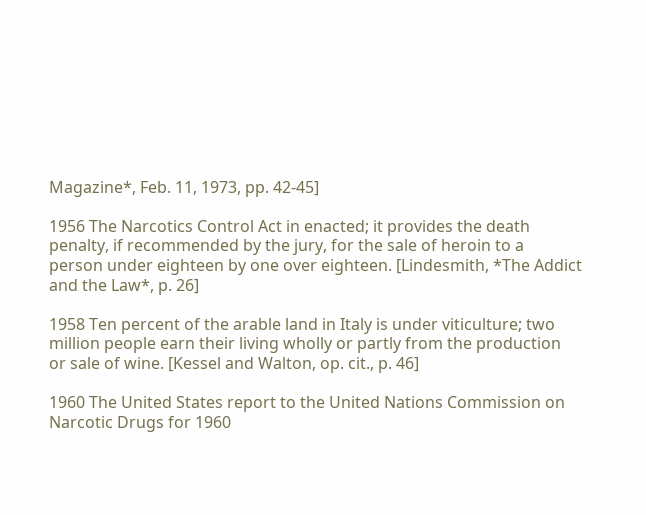Magazine*, Feb. 11, 1973, pp. 42-45]

1956 The Narcotics Control Act in enacted; it provides the death
penalty, if recommended by the jury, for the sale of heroin to a
person under eighteen by one over eighteen. [Lindesmith, *The Addict
and the Law*, p. 26]

1958 Ten percent of the arable land in Italy is under viticulture; two
million people earn their living wholly or partly from the production
or sale of wine. [Kessel and Walton, op. cit., p. 46]

1960 The United States report to the United Nations Commission on
Narcotic Drugs for 1960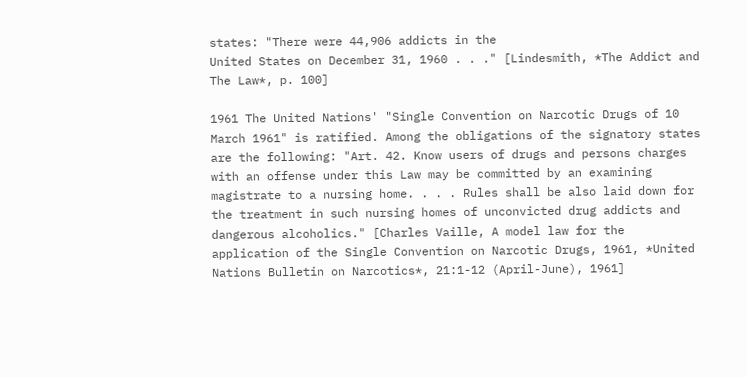states: "There were 44,906 addicts in the
United States on December 31, 1960 . . ." [Lindesmith, *The Addict and
The Law*, p. 100]

1961 The United Nations' "Single Convention on Narcotic Drugs of 10
March 1961" is ratified. Among the obligations of the signatory states
are the following: "Art. 42. Know users of drugs and persons charges
with an offense under this Law may be committed by an examining
magistrate to a nursing home. . . . Rules shall be also laid down for
the treatment in such nursing homes of unconvicted drug addicts and
dangerous alcoholics." [Charles Vaille, A model law for the
application of the Single Convention on Narcotic Drugs, 1961, *United
Nations Bulletin on Narcotics*, 21:1-12 (April-June), 1961]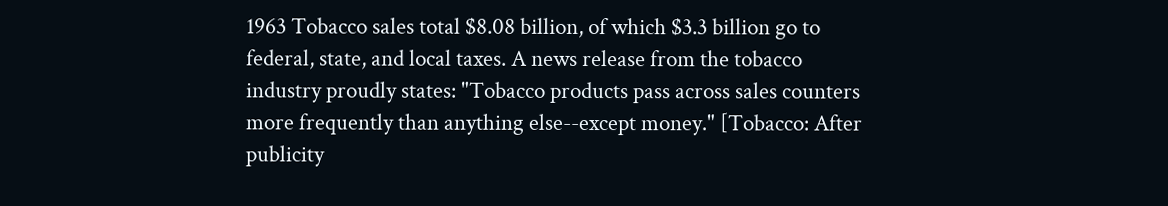1963 Tobacco sales total $8.08 billion, of which $3.3 billion go to
federal, state, and local taxes. A news release from the tobacco
industry proudly states: "Tobacco products pass across sales counters
more frequently than anything else--except money." [Tobacco: After
publicity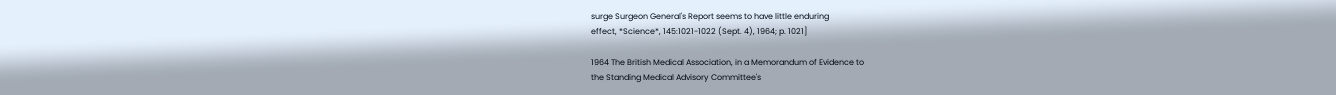surge Surgeon General's Report seems to have little enduring
effect, *Science*, 145:1021-1022 (Sept. 4), 1964; p. 1021]

1964 The British Medical Association, in a Memorandum of Evidence to
the Standing Medical Advisory Committee's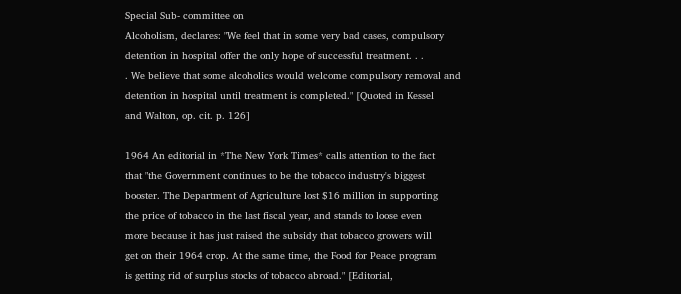Special Sub- committee on
Alcoholism, declares: "We feel that in some very bad cases, compulsory
detention in hospital offer the only hope of successful treatment. . .
. We believe that some alcoholics would welcome compulsory removal and
detention in hospital until treatment is completed." [Quoted in Kessel
and Walton, op. cit. p. 126]

1964 An editorial in *The New York Times* calls attention to the fact
that "the Government continues to be the tobacco industry's biggest
booster. The Department of Agriculture lost $16 million in supporting
the price of tobacco in the last fiscal year, and stands to loose even
more because it has just raised the subsidy that tobacco growers will
get on their 1964 crop. At the same time, the Food for Peace program
is getting rid of surplus stocks of tobacco abroad." [Editorial,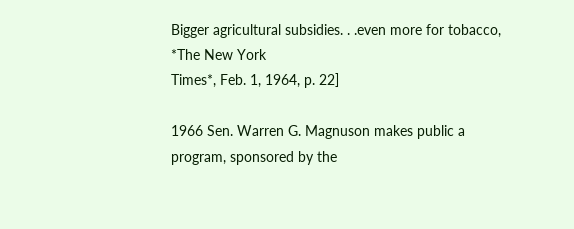Bigger agricultural subsidies. . .even more for tobacco, *The New York
Times*, Feb. 1, 1964, p. 22]

1966 Sen. Warren G. Magnuson makes public a program, sponsored by the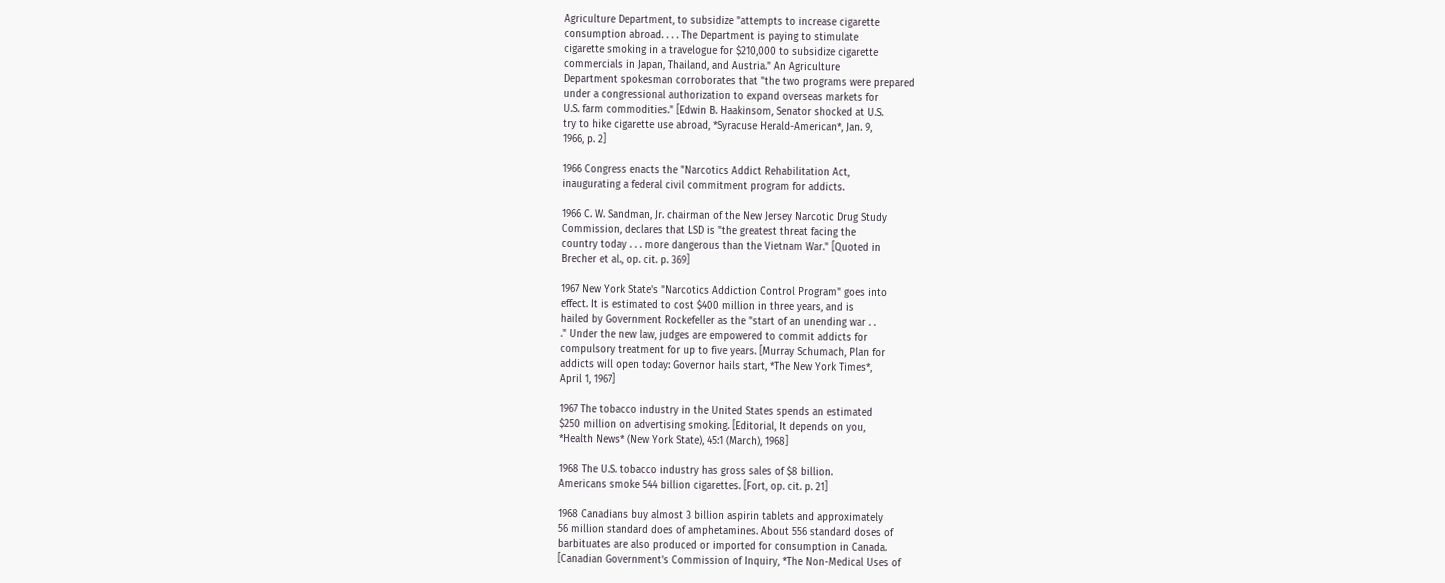Agriculture Department, to subsidize "attempts to increase cigarette
consumption abroad. . . . The Department is paying to stimulate
cigarette smoking in a travelogue for $210,000 to subsidize cigarette
commercials in Japan, Thailand, and Austria." An Agriculture
Department spokesman corroborates that "the two programs were prepared
under a congressional authorization to expand overseas markets for
U.S. farm commodities." [Edwin B. Haakinsom, Senator shocked at U.S.
try to hike cigarette use abroad, *Syracuse Herald-American*, Jan. 9,
1966, p. 2]

1966 Congress enacts the "Narcotics Addict Rehabilitation Act,
inaugurating a federal civil commitment program for addicts.

1966 C. W. Sandman, Jr. chairman of the New Jersey Narcotic Drug Study
Commission, declares that LSD is "the greatest threat facing the
country today . . . more dangerous than the Vietnam War." [Quoted in
Brecher et al., op. cit. p. 369]

1967 New York State's "Narcotics Addiction Control Program" goes into
effect. It is estimated to cost $400 million in three years, and is
hailed by Government Rockefeller as the "start of an unending war . .
." Under the new law, judges are empowered to commit addicts for
compulsory treatment for up to five years. [Murray Schumach, Plan for
addicts will open today: Governor hails start, *The New York Times*,
April 1, 1967]

1967 The tobacco industry in the United States spends an estimated
$250 million on advertising smoking. [Editorial, It depends on you,
*Health News* (New York State), 45:1 (March), 1968]

1968 The U.S. tobacco industry has gross sales of $8 billion.
Americans smoke 544 billion cigarettes. [Fort, op. cit. p. 21]

1968 Canadians buy almost 3 billion aspirin tablets and approximately
56 million standard does of amphetamines. About 556 standard doses of
barbituates are also produced or imported for consumption in Canada.
[Canadian Government's Commission of Inquiry, *The Non-Medical Uses of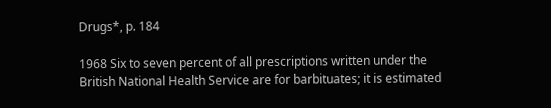Drugs*, p. 184

1968 Six to seven percent of all prescriptions written under the
British National Health Service are for barbituates; it is estimated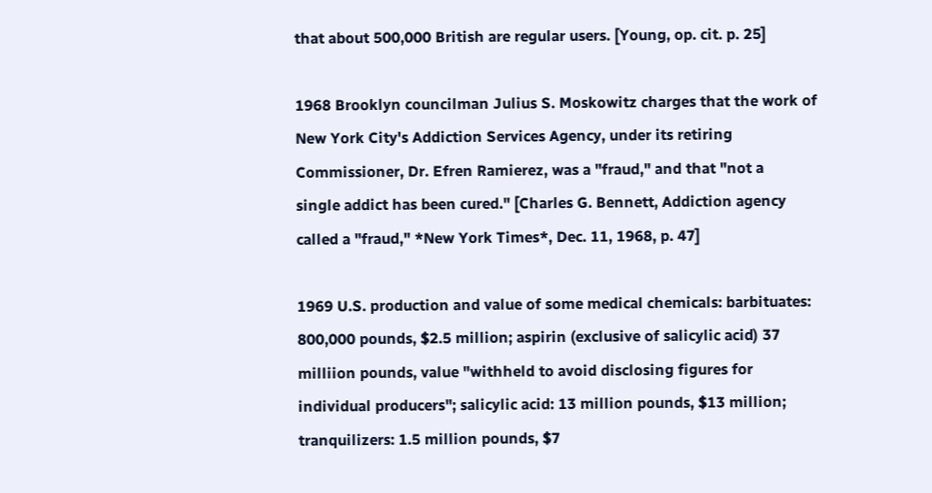that about 500,000 British are regular users. [Young, op. cit. p. 25]

1968 Brooklyn councilman Julius S. Moskowitz charges that the work of
New York City's Addiction Services Agency, under its retiring
Commissioner, Dr. Efren Ramierez, was a "fraud," and that "not a
single addict has been cured." [Charles G. Bennett, Addiction agency
called a "fraud," *New York Times*, Dec. 11, 1968, p. 47]

1969 U.S. production and value of some medical chemicals: barbituates:
800,000 pounds, $2.5 million; aspirin (exclusive of salicylic acid) 37
milliion pounds, value "withheld to avoid disclosing figures for
individual producers"; salicylic acid: 13 million pounds, $13 million;
tranquilizers: 1.5 million pounds, $7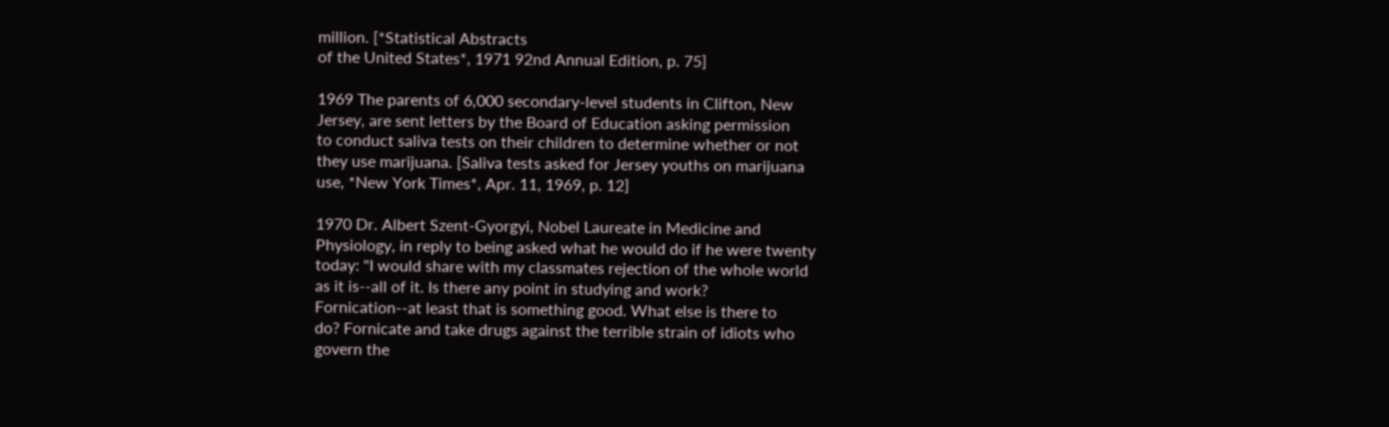million. [*Statistical Abstracts
of the United States*, 1971 92nd Annual Edition, p. 75]

1969 The parents of 6,000 secondary-level students in Clifton, New
Jersey, are sent letters by the Board of Education asking permission
to conduct saliva tests on their children to determine whether or not
they use marijuana. [Saliva tests asked for Jersey youths on marijuana
use, *New York Times*, Apr. 11, 1969, p. 12]

1970 Dr. Albert Szent-Gyorgyi, Nobel Laureate in Medicine and
Physiology, in reply to being asked what he would do if he were twenty
today: "I would share with my classmates rejection of the whole world
as it is--all of it. Is there any point in studying and work?
Fornication--at least that is something good. What else is there to
do? Fornicate and take drugs against the terrible strain of idiots who
govern the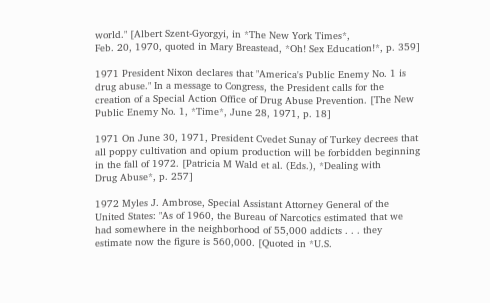world." [Albert Szent-Gyorgyi, in *The New York Times*,
Feb. 20, 1970, quoted in Mary Breastead, *Oh! Sex Education!*, p. 359]

1971 President Nixon declares that "America's Public Enemy No. 1 is
drug abuse." In a message to Congress, the President calls for the
creation of a Special Action Office of Drug Abuse Prevention. [The New
Public Enemy No. 1, *Time*, June 28, 1971, p. 18]

1971 On June 30, 1971, President Cvedet Sunay of Turkey decrees that
all poppy cultivation and opium production will be forbidden beginning
in the fall of 1972. [Patricia M Wald et al. (Eds.), *Dealing with
Drug Abuse*, p. 257]

1972 Myles J. Ambrose, Special Assistant Attorney General of the
United States: "As of 1960, the Bureau of Narcotics estimated that we
had somewhere in the neighborhood of 55,000 addicts . . . they
estimate now the figure is 560,000. [Quoted in *U.S.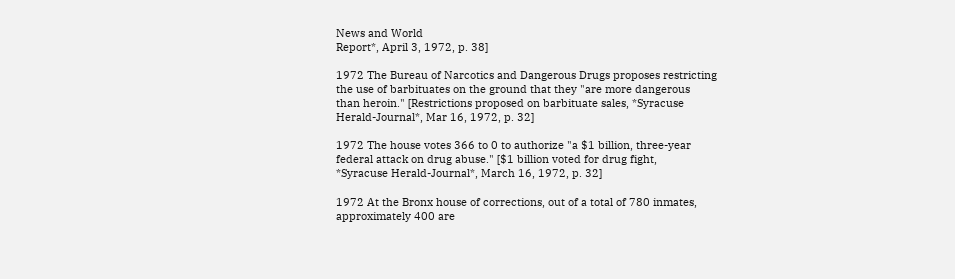News and World
Report*, April 3, 1972, p. 38]

1972 The Bureau of Narcotics and Dangerous Drugs proposes restricting
the use of barbituates on the ground that they "are more dangerous
than heroin." [Restrictions proposed on barbituate sales, *Syracuse
Herald-Journal*, Mar 16, 1972, p. 32]

1972 The house votes 366 to 0 to authorize "a $1 billion, three-year
federal attack on drug abuse." [$1 billion voted for drug fight,
*Syracuse Herald-Journal*, March 16, 1972, p. 32]

1972 At the Bronx house of corrections, out of a total of 780 inmates,
approximately 400 are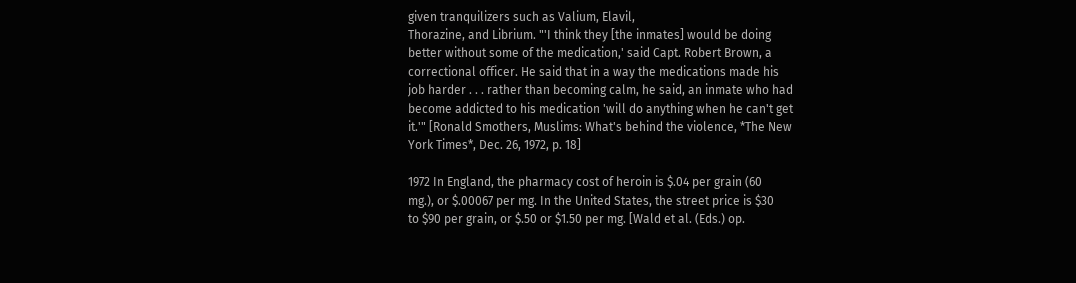given tranquilizers such as Valium, Elavil,
Thorazine, and Librium. "'I think they [the inmates] would be doing
better without some of the medication,' said Capt. Robert Brown, a
correctional officer. He said that in a way the medications made his
job harder . . . rather than becoming calm, he said, an inmate who had
become addicted to his medication 'will do anything when he can't get
it.'" [Ronald Smothers, Muslims: What's behind the violence, *The New
York Times*, Dec. 26, 1972, p. 18]

1972 In England, the pharmacy cost of heroin is $.04 per grain (60
mg.), or $.00067 per mg. In the United States, the street price is $30
to $90 per grain, or $.50 or $1.50 per mg. [Wald et al. (Eds.) op.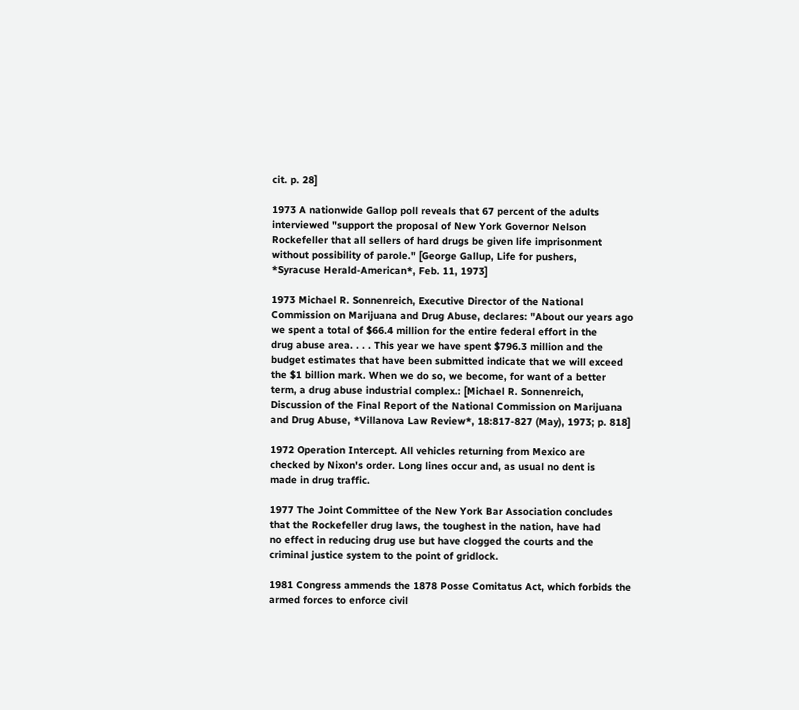cit. p. 28]

1973 A nationwide Gallop poll reveals that 67 percent of the adults
interviewed "support the proposal of New York Governor Nelson
Rockefeller that all sellers of hard drugs be given life imprisonment
without possibility of parole." [George Gallup, Life for pushers,
*Syracuse Herald-American*, Feb. 11, 1973]

1973 Michael R. Sonnenreich, Executive Director of the National
Commission on Marijuana and Drug Abuse, declares: "About our years ago
we spent a total of $66.4 million for the entire federal effort in the
drug abuse area. . . . This year we have spent $796.3 million and the
budget estimates that have been submitted indicate that we will exceed
the $1 billion mark. When we do so, we become, for want of a better
term, a drug abuse industrial complex.: [Michael R. Sonnenreich,
Discussion of the Final Report of the National Commission on Marijuana
and Drug Abuse, *Villanova Law Review*, 18:817-827 (May), 1973; p. 818]

1972 Operation Intercept. All vehicles returning from Mexico are
checked by Nixon's order. Long lines occur and, as usual no dent is
made in drug traffic.

1977 The Joint Committee of the New York Bar Association concludes
that the Rockefeller drug laws, the toughest in the nation, have had
no effect in reducing drug use but have clogged the courts and the
criminal justice system to the point of gridlock.

1981 Congress ammends the 1878 Posse Comitatus Act, which forbids the
armed forces to enforce civil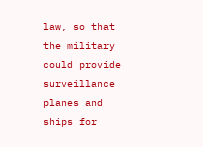law, so that the military could provide
surveillance planes and ships for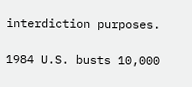interdiction purposes.

1984 U.S. busts 10,000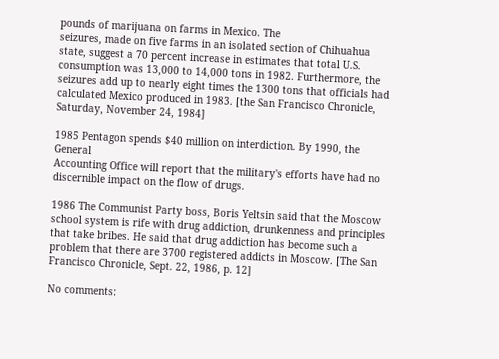pounds of marijuana on farms in Mexico. The
seizures, made on five farms in an isolated section of Chihuahua
state, suggest a 70 percent increase in estimates that total U.S.
consumption was 13,000 to 14,000 tons in 1982. Furthermore, the
seizures add up to nearly eight times the 1300 tons that officials had
calculated Mexico produced in 1983. [the San Francisco Chronicle,
Saturday, November 24, 1984]

1985 Pentagon spends $40 million on interdiction. By 1990, the General
Accounting Office will report that the military's efforts have had no
discernible impact on the flow of drugs.

1986 The Communist Party boss, Boris Yeltsin said that the Moscow
school system is rife with drug addiction, drunkenness and principles
that take bribes. He said that drug addiction has become such a
problem that there are 3700 registered addicts in Moscow. [The San
Francisco Chronicle, Sept. 22, 1986, p. 12]

No comments: